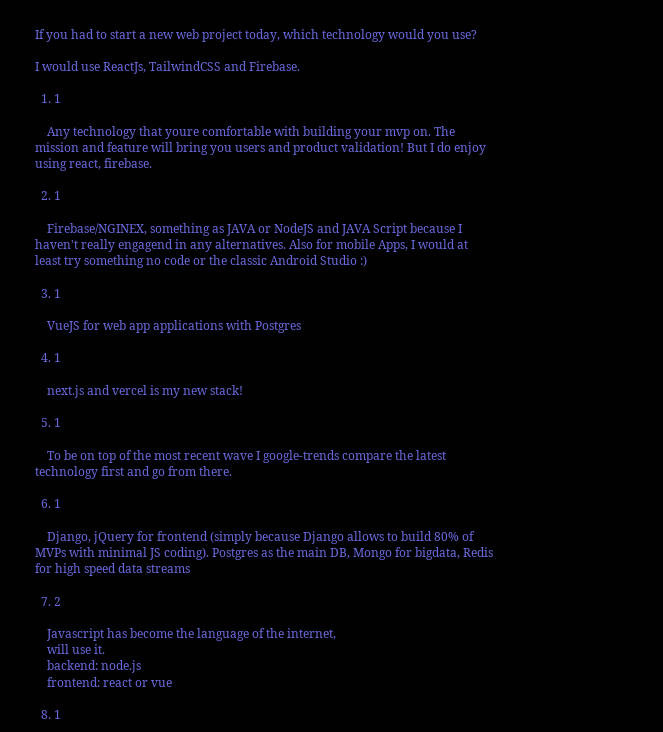If you had to start a new web project today, which technology would you use?

I would use ReactJs, TailwindCSS and Firebase.

  1. 1

    Any technology that youre comfortable with building your mvp on. The mission and feature will bring you users and product validation! But I do enjoy using react, firebase.

  2. 1

    Firebase/NGINEX, something as JAVA or NodeJS and JAVA Script because I haven't really engagend in any alternatives. Also for mobile Apps, I would at least try something no code or the classic Android Studio :)

  3. 1

    VueJS for web app applications with Postgres

  4. 1

    next.js and vercel is my new stack!

  5. 1

    To be on top of the most recent wave I google-trends compare the latest technology first and go from there.

  6. 1

    Django, jQuery for frontend (simply because Django allows to build 80% of MVPs with minimal JS coding). Postgres as the main DB, Mongo for bigdata, Redis for high speed data streams

  7. 2

    Javascript has become the language of the internet,
    will use it.
    backend: node.js
    frontend: react or vue

  8. 1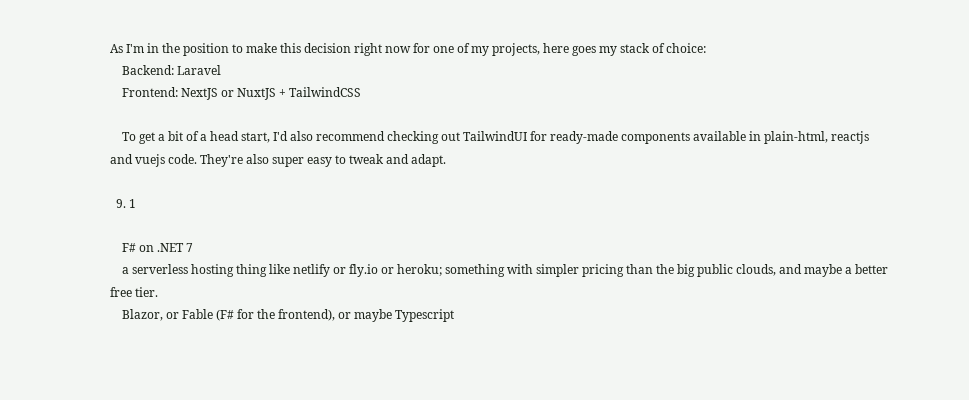As I'm in the position to make this decision right now for one of my projects, here goes my stack of choice:
    Backend: Laravel
    Frontend: NextJS or NuxtJS + TailwindCSS

    To get a bit of a head start, I'd also recommend checking out TailwindUI for ready-made components available in plain-html, reactjs and vuejs code. They're also super easy to tweak and adapt.

  9. 1

    F# on .NET 7
    a serverless hosting thing like netlify or fly.io or heroku; something with simpler pricing than the big public clouds, and maybe a better free tier.
    Blazor, or Fable (F# for the frontend), or maybe Typescript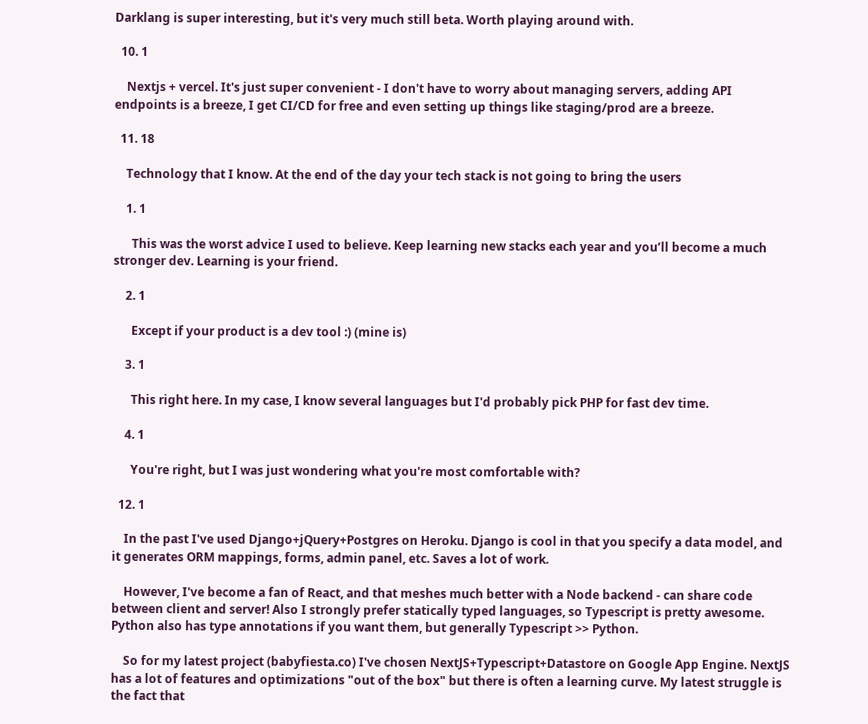Darklang is super interesting, but it's very much still beta. Worth playing around with.

  10. 1

    Nextjs + vercel. It's just super convenient - I don't have to worry about managing servers, adding API endpoints is a breeze, I get CI/CD for free and even setting up things like staging/prod are a breeze.

  11. 18

    Technology that I know. At the end of the day your tech stack is not going to bring the users

    1. 1

      This was the worst advice I used to believe. Keep learning new stacks each year and you’ll become a much stronger dev. Learning is your friend.

    2. 1

      Except if your product is a dev tool :) (mine is)

    3. 1

      This right here. In my case, I know several languages but I'd probably pick PHP for fast dev time.

    4. 1

      You're right, but I was just wondering what you're most comfortable with?

  12. 1

    In the past I've used Django+jQuery+Postgres on Heroku. Django is cool in that you specify a data model, and it generates ORM mappings, forms, admin panel, etc. Saves a lot of work.

    However, I've become a fan of React, and that meshes much better with a Node backend - can share code between client and server! Also I strongly prefer statically typed languages, so Typescript is pretty awesome. Python also has type annotations if you want them, but generally Typescript >> Python.

    So for my latest project (babyfiesta.co) I've chosen NextJS+Typescript+Datastore on Google App Engine. NextJS has a lot of features and optimizations "out of the box" but there is often a learning curve. My latest struggle is the fact that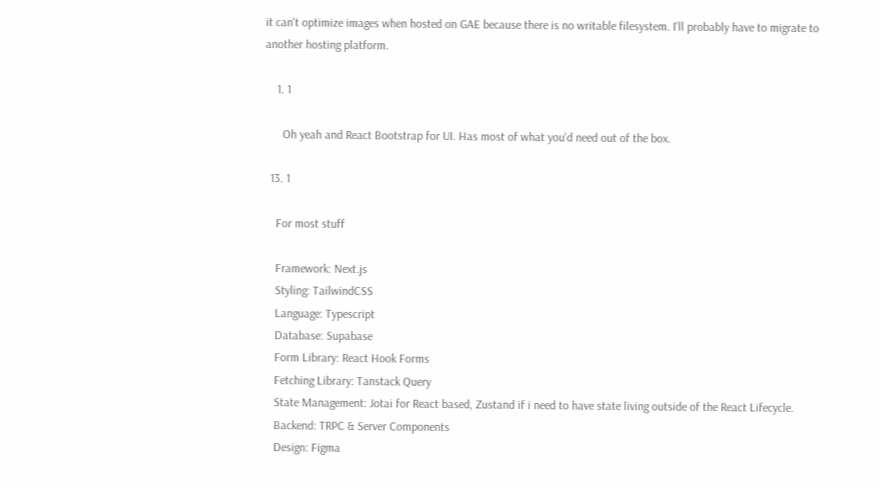it can't optimize images when hosted on GAE because there is no writable filesystem. I'll probably have to migrate to another hosting platform.

    1. 1

      Oh yeah and React Bootstrap for UI. Has most of what you'd need out of the box.

  13. 1

    For most stuff

    Framework: Next.js
    Styling: TailwindCSS
    Language: Typescript
    Database: Supabase
    Form Library: React Hook Forms
    Fetching Library: Tanstack Query
    State Management: Jotai for React based, Zustand if i need to have state living outside of the React Lifecycle.
    Backend: TRPC & Server Components
    Design: Figma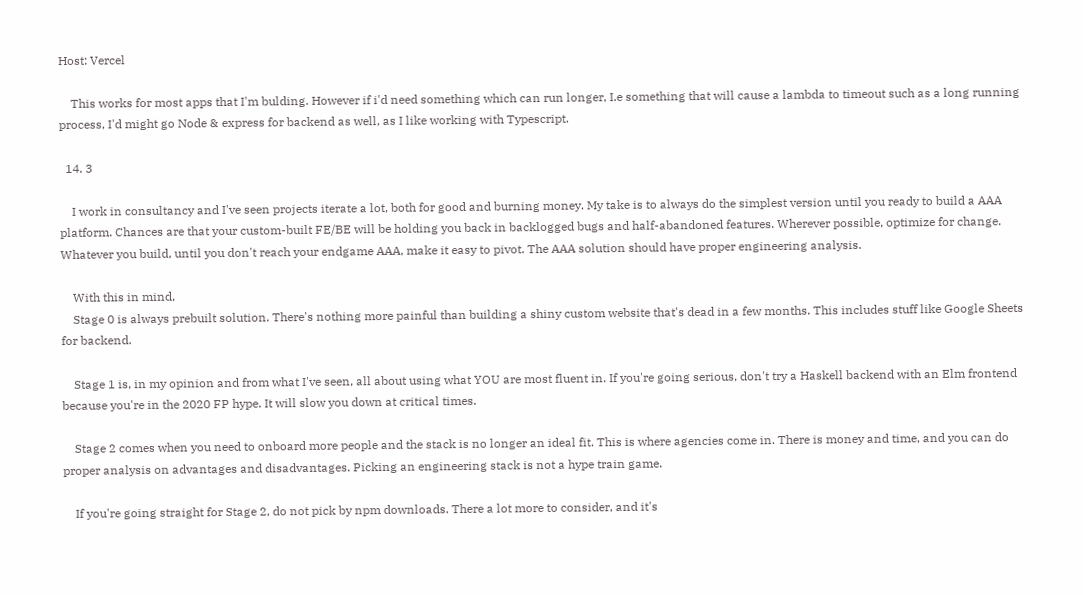Host: Vercel

    This works for most apps that I'm bulding. However if i'd need something which can run longer, I.e something that will cause a lambda to timeout such as a long running process, I'd might go Node & express for backend as well, as I like working with Typescript.

  14. 3

    I work in consultancy and I've seen projects iterate a lot, both for good and burning money. My take is to always do the simplest version until you ready to build a AAA platform. Chances are that your custom-built FE/BE will be holding you back in backlogged bugs and half-abandoned features. Wherever possible, optimize for change. Whatever you build, until you don't reach your endgame AAA, make it easy to pivot. The AAA solution should have proper engineering analysis.

    With this in mind,
    Stage 0 is always prebuilt solution. There's nothing more painful than building a shiny custom website that's dead in a few months. This includes stuff like Google Sheets for backend.

    Stage 1 is, in my opinion and from what I've seen, all about using what YOU are most fluent in. If you're going serious, don't try a Haskell backend with an Elm frontend because you're in the 2020 FP hype. It will slow you down at critical times.

    Stage 2 comes when you need to onboard more people and the stack is no longer an ideal fit. This is where agencies come in. There is money and time, and you can do proper analysis on advantages and disadvantages. Picking an engineering stack is not a hype train game.

    If you're going straight for Stage 2, do not pick by npm downloads. There a lot more to consider, and it's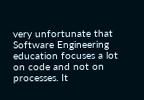very unfortunate that Software Engineering education focuses a lot on code and not on processes. It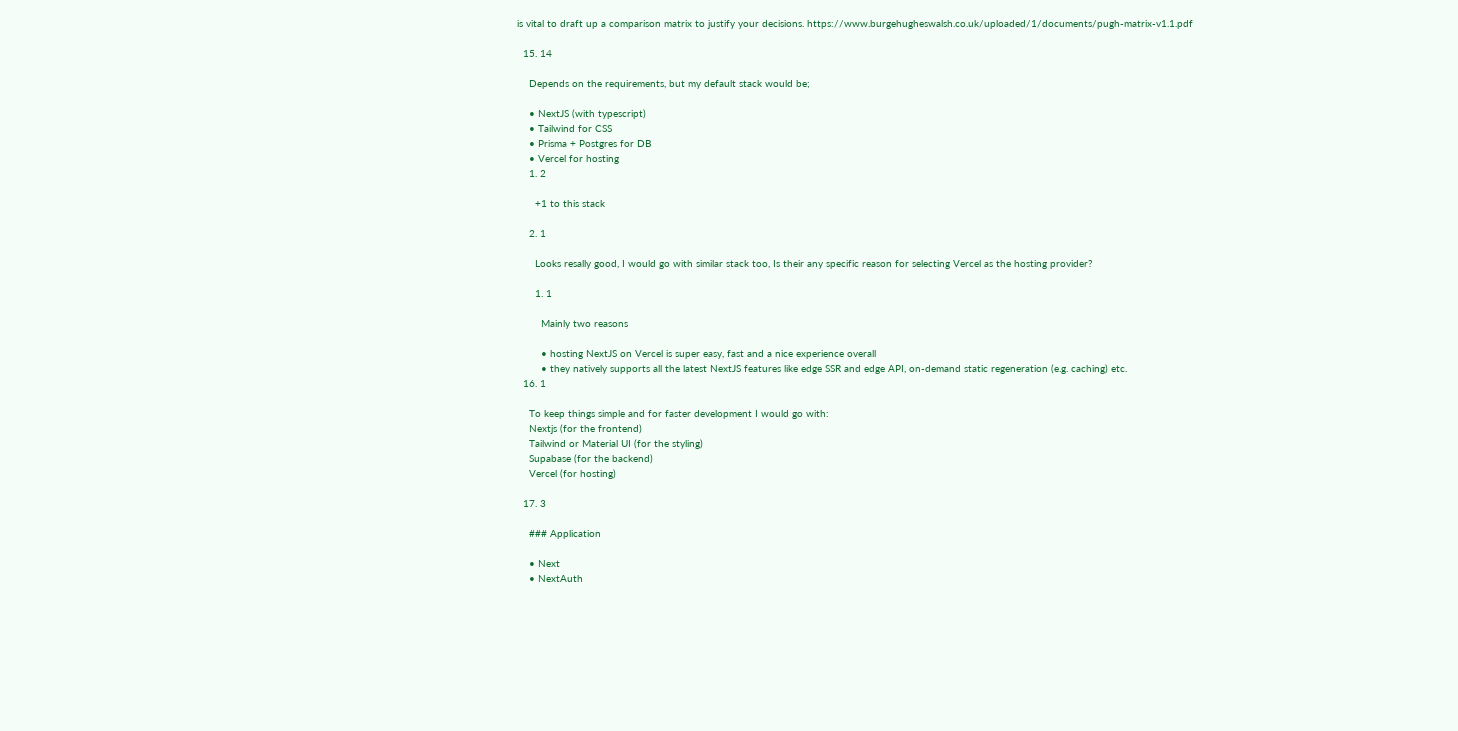is vital to draft up a comparison matrix to justify your decisions. https://www.burgehugheswalsh.co.uk/uploaded/1/documents/pugh-matrix-v1.1.pdf

  15. 14

    Depends on the requirements, but my default stack would be;

    • NextJS (with typescript)
    • Tailwind for CSS
    • Prisma + Postgres for DB
    • Vercel for hosting
    1. 2

      +1 to this stack

    2. 1

      Looks resally good, I would go with similar stack too, Is their any specific reason for selecting Vercel as the hosting provider?

      1. 1

        Mainly two reasons

        • hosting NextJS on Vercel is super easy, fast and a nice experience overall
        • they natively supports all the latest NextJS features like edge SSR and edge API, on-demand static regeneration (e.g. caching) etc.
  16. 1

    To keep things simple and for faster development I would go with:
    Nextjs (for the frontend)
    Tailwind or Material UI (for the styling)
    Supabase (for the backend)
    Vercel (for hosting)

  17. 3

    ### Application

    • Next
    • NextAuth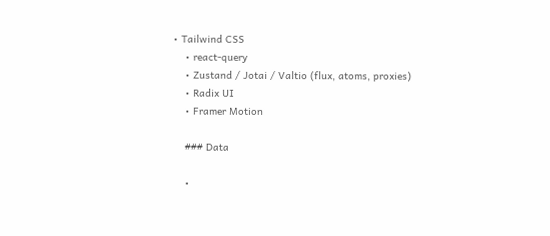• Tailwind CSS
    • react-query
    • Zustand / Jotai / Valtio (flux, atoms, proxies)
    • Radix UI
    • Framer Motion

    ### Data

    •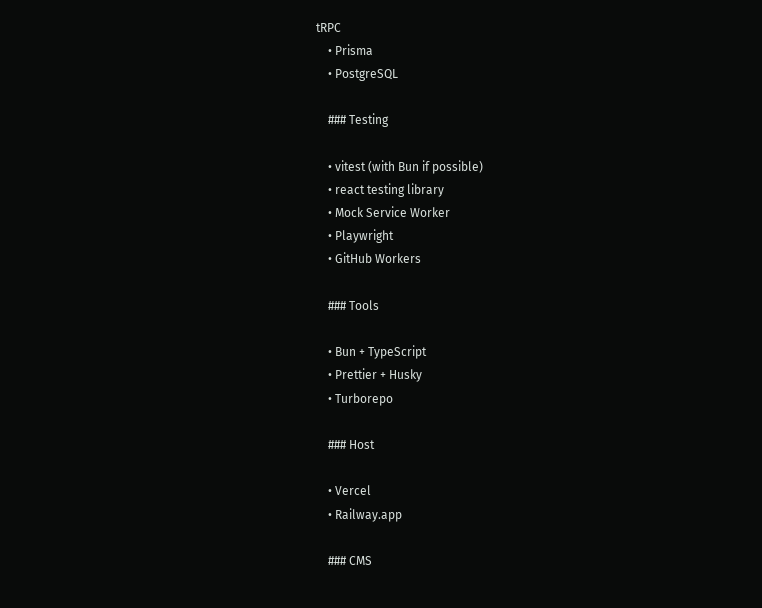tRPC
    • Prisma
    • PostgreSQL

    ### Testing

    • vitest (with Bun if possible)
    • react testing library
    • Mock Service Worker
    • Playwright
    • GitHub Workers

    ### Tools

    • Bun + TypeScript
    • Prettier + Husky
    • Turborepo

    ### Host

    • Vercel
    • Railway.app

    ### CMS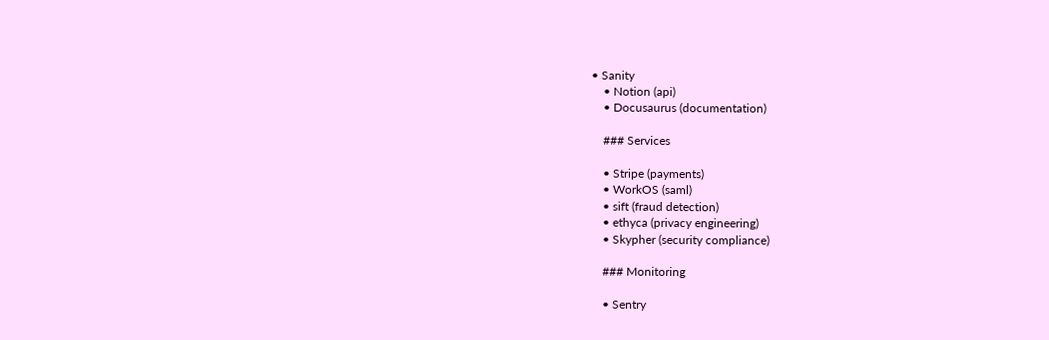• Sanity
    • Notion (api)
    • Docusaurus (documentation)

    ### Services

    • Stripe (payments)
    • WorkOS (saml)
    • sift (fraud detection)
    • ethyca (privacy engineering)
    • Skypher (security compliance)

    ### Monitoring

    • Sentry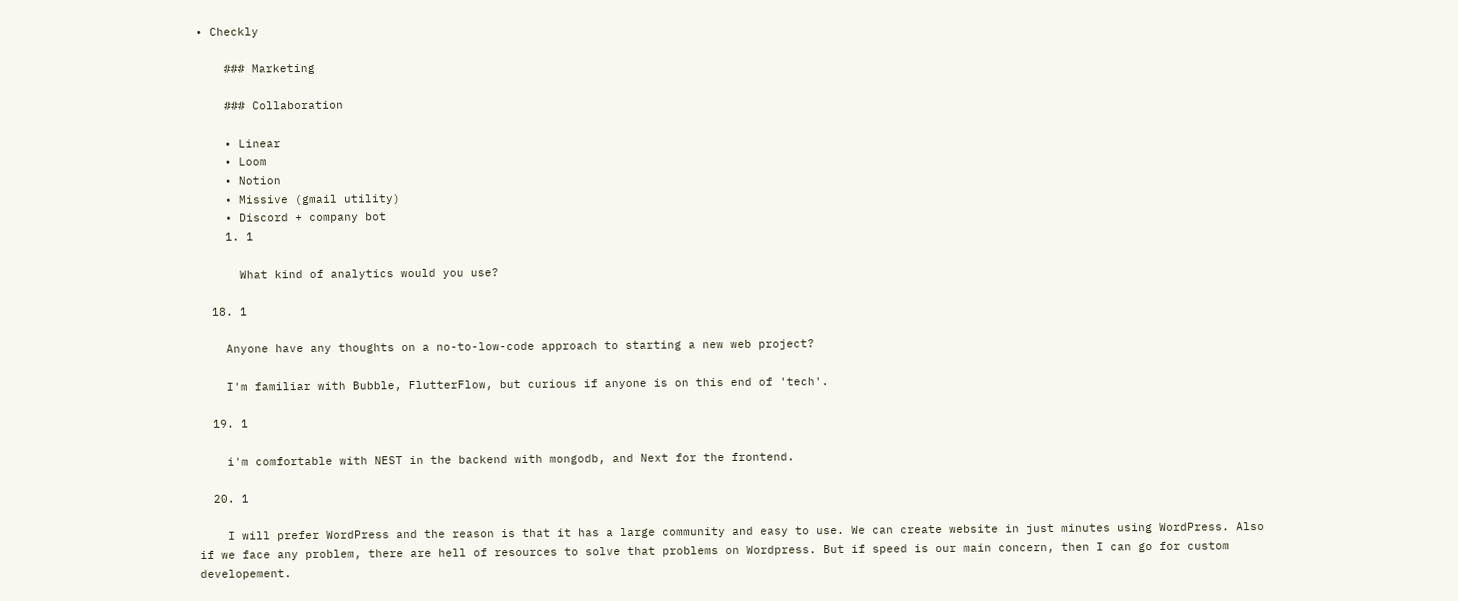• Checkly

    ### Marketing

    ### Collaboration

    • Linear
    • Loom
    • Notion
    • Missive (gmail utility)
    • Discord + company bot
    1. 1

      What kind of analytics would you use?

  18. 1

    Anyone have any thoughts on a no-to-low-code approach to starting a new web project?

    I'm familiar with Bubble, FlutterFlow, but curious if anyone is on this end of 'tech'.

  19. 1

    i'm comfortable with NEST in the backend with mongodb, and Next for the frontend.

  20. 1

    I will prefer WordPress and the reason is that it has a large community and easy to use. We can create website in just minutes using WordPress. Also if we face any problem, there are hell of resources to solve that problems on Wordpress. But if speed is our main concern, then I can go for custom developement.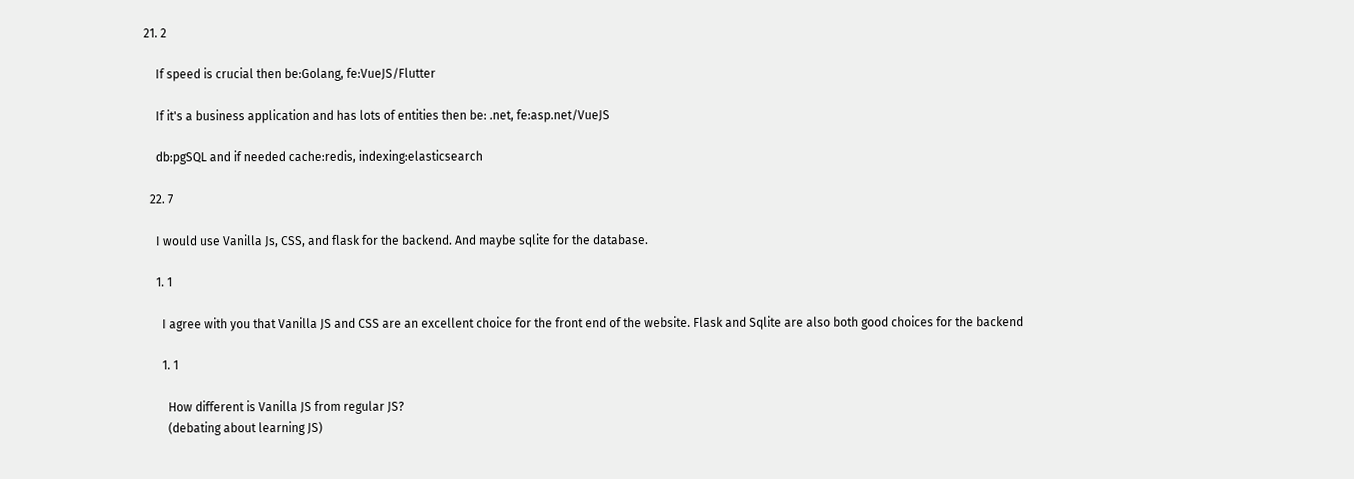21. 2

    If speed is crucial then be:Golang, fe:VueJS/Flutter

    If it's a business application and has lots of entities then be: .net, fe:asp.net/VueJS

    db:pgSQL and if needed cache:redis, indexing:elasticsearch

  22. 7

    I would use Vanilla Js, CSS, and flask for the backend. And maybe sqlite for the database.

    1. 1

      I agree with you that Vanilla JS and CSS are an excellent choice for the front end of the website. Flask and Sqlite are also both good choices for the backend

      1. 1

        How different is Vanilla JS from regular JS?
        (debating about learning JS)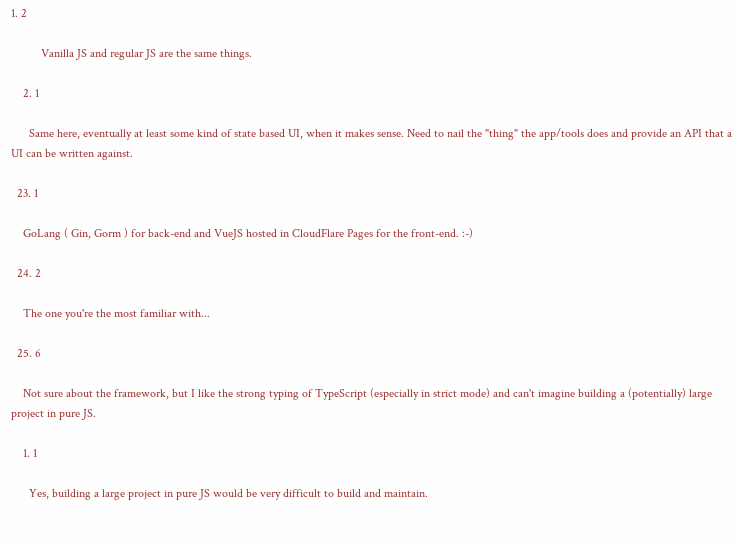1. 2

          Vanilla JS and regular JS are the same things.

    2. 1

      Same here, eventually at least some kind of state based UI, when it makes sense. Need to nail the "thing" the app/tools does and provide an API that a UI can be written against.

  23. 1

    GoLang ( Gin, Gorm ) for back-end and VueJS hosted in CloudFlare Pages for the front-end. :-)

  24. 2

    The one you're the most familiar with...

  25. 6

    Not sure about the framework, but I like the strong typing of TypeScript (especially in strict mode) and can't imagine building a (potentially) large project in pure JS.

    1. 1

      Yes, building a large project in pure JS would be very difficult to build and maintain.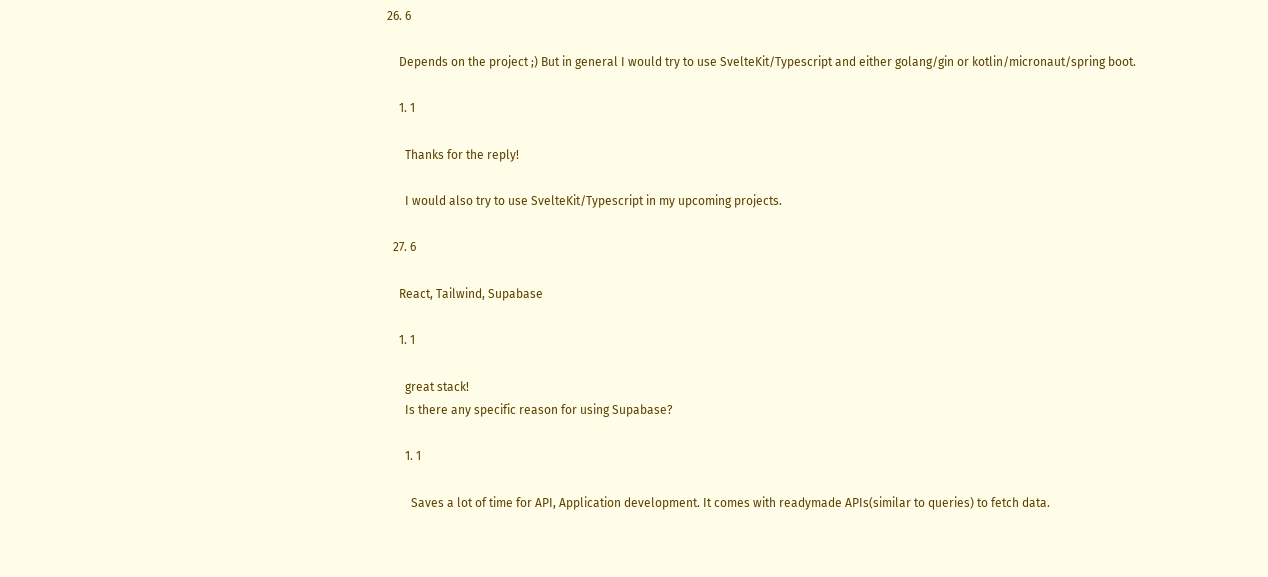26. 6

    Depends on the project ;) But in general I would try to use SvelteKit/Typescript and either golang/gin or kotlin/micronaut/spring boot.

    1. 1

      Thanks for the reply!

      I would also try to use SvelteKit/Typescript in my upcoming projects.

  27. 6

    React, Tailwind, Supabase

    1. 1

      great stack!
      Is there any specific reason for using Supabase?

      1. 1

        Saves a lot of time for API, Application development. It comes with readymade APIs(similar to queries) to fetch data.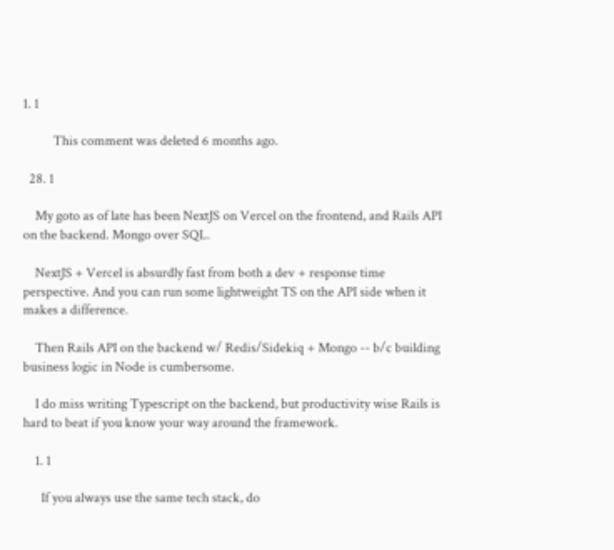1. 1

          This comment was deleted 6 months ago.

  28. 1

    My goto as of late has been NextJS on Vercel on the frontend, and Rails API on the backend. Mongo over SQL.

    NextJS + Vercel is absurdly fast from both a dev + response time perspective. And you can run some lightweight TS on the API side when it makes a difference.

    Then Rails API on the backend w/ Redis/Sidekiq + Mongo -- b/c building business logic in Node is cumbersome.

    I do miss writing Typescript on the backend, but productivity wise Rails is hard to beat if you know your way around the framework.

    1. 1

      If you always use the same tech stack, do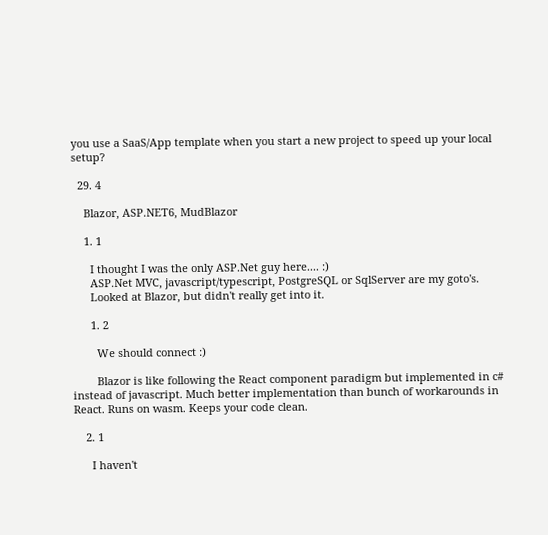you use a SaaS/App template when you start a new project to speed up your local setup?

  29. 4

    Blazor, ASP.NET6, MudBlazor

    1. 1

      I thought I was the only ASP.Net guy here.... :)
      ASP.Net MVC, javascript/typescript, PostgreSQL or SqlServer are my goto's.
      Looked at Blazor, but didn't really get into it.

      1. 2

        We should connect :)

        Blazor is like following the React component paradigm but implemented in c# instead of javascript. Much better implementation than bunch of workarounds in React. Runs on wasm. Keeps your code clean.

    2. 1

      I haven't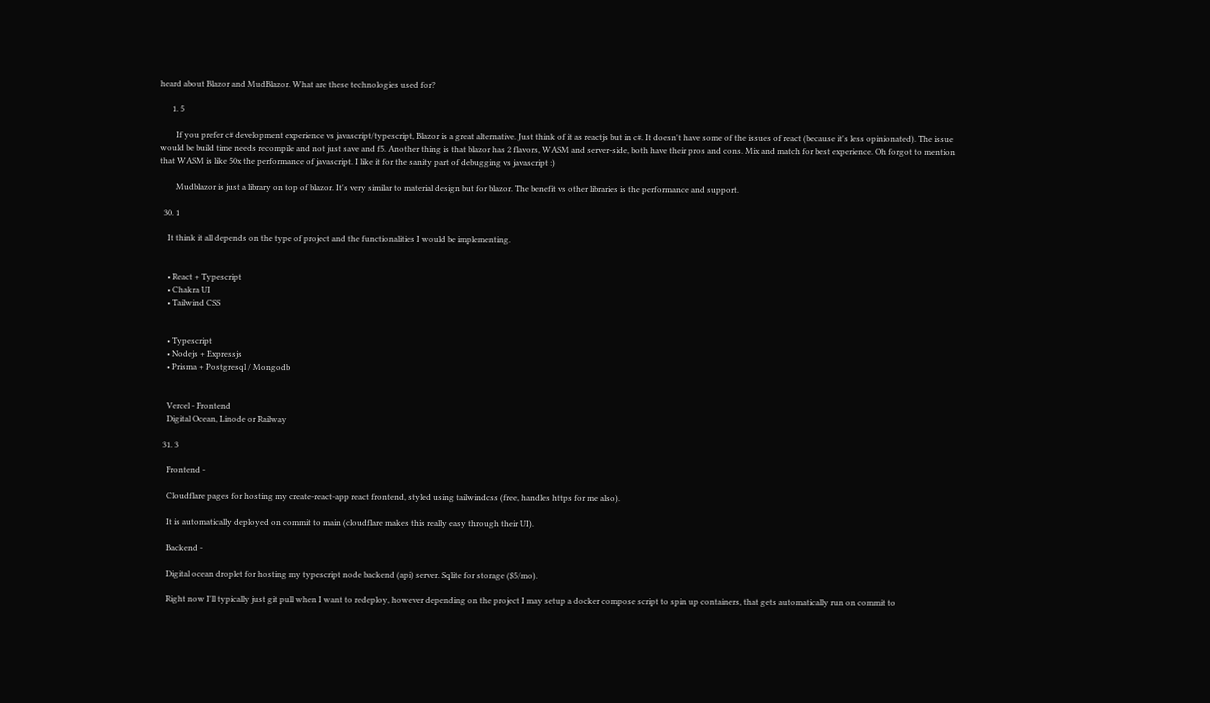heard about Blazor and MudBlazor. What are these technologies used for?

      1. 5

        If you prefer c# development experience vs javascript/typescript, Blazor is a great alternative. Just think of it as reactjs but in c#. It doesn't have some of the issues of react (because it's less opinionated). The issue would be build time needs recompile and not just save and f5. Another thing is that blazor has 2 flavors, WASM and server-side, both have their pros and cons. Mix and match for best experience. Oh forgot to mention that WASM is like 50x the performance of javascript. I like it for the sanity part of debugging vs javascript :)

        Mudblazor is just a library on top of blazor. It's very similar to material design but for blazor. The benefit vs other libraries is the performance and support.

  30. 1

    It think it all depends on the type of project and the functionalities I would be implementing.


    • React + Typescript
    • Chakra UI
    • Tailwind CSS


    • Typescript
    • Nodejs + Expressjs
    • Prisma + Postgresql / Mongodb


    Vercel - Frontend
    Digital Ocean, Linode or Railway

  31. 3

    Frontend -

    Cloudflare pages for hosting my create-react-app react frontend, styled using tailwindcss (free, handles https for me also).

    It is automatically deployed on commit to main (cloudflare makes this really easy through their UI).

    Backend -

    Digital ocean droplet for hosting my typescript node backend (api) server. Sqlite for storage ($5/mo).

    Right now I'll typically just git pull when I want to redeploy, however depending on the project I may setup a docker compose script to spin up containers, that gets automatically run on commit to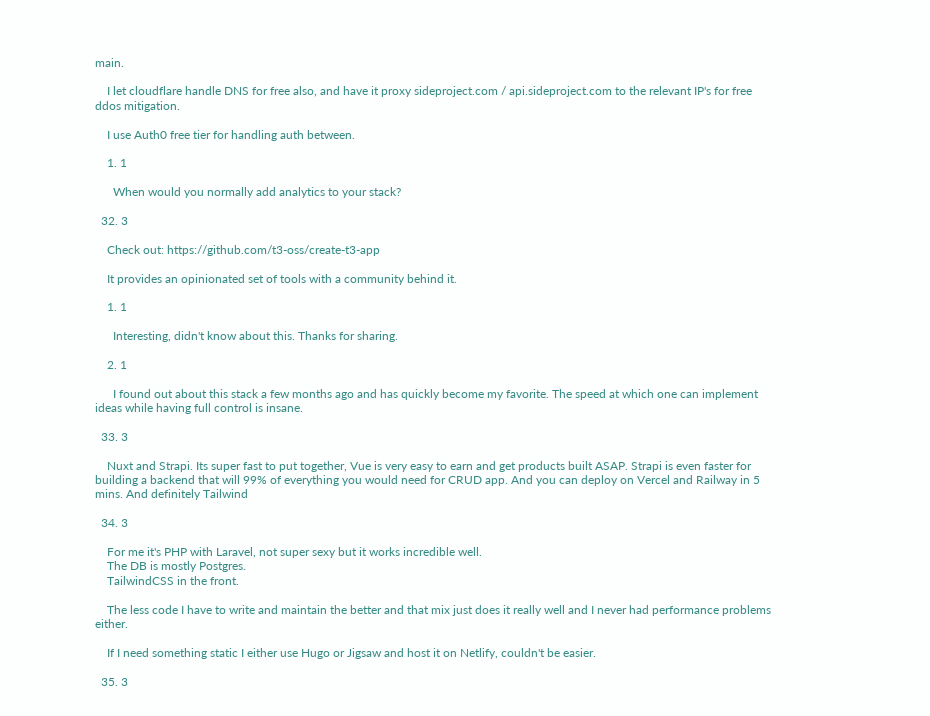main.

    I let cloudflare handle DNS for free also, and have it proxy sideproject.com / api.sideproject.com to the relevant IP's for free ddos mitigation.

    I use Auth0 free tier for handling auth between.

    1. 1

      When would you normally add analytics to your stack?

  32. 3

    Check out: https://github.com/t3-oss/create-t3-app

    It provides an opinionated set of tools with a community behind it.

    1. 1

      Interesting, didn't know about this. Thanks for sharing.

    2. 1

      I found out about this stack a few months ago and has quickly become my favorite. The speed at which one can implement ideas while having full control is insane.

  33. 3

    Nuxt and Strapi. Its super fast to put together, Vue is very easy to earn and get products built ASAP. Strapi is even faster for building a backend that will 99% of everything you would need for CRUD app. And you can deploy on Vercel and Railway in 5 mins. And definitely Tailwind

  34. 3

    For me it's PHP with Laravel, not super sexy but it works incredible well.
    The DB is mostly Postgres.
    TailwindCSS in the front.

    The less code I have to write and maintain the better and that mix just does it really well and I never had performance problems either.

    If I need something static I either use Hugo or Jigsaw and host it on Netlify, couldn't be easier.

  35. 3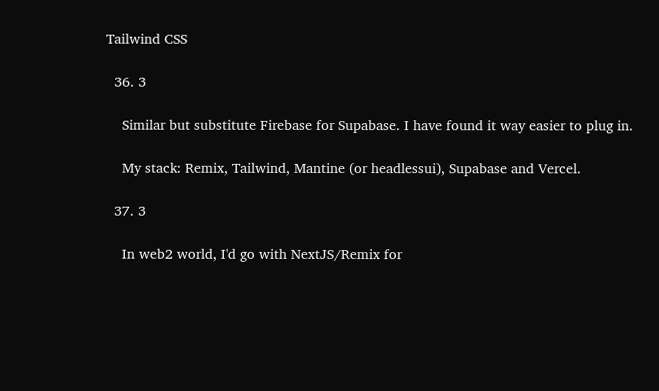Tailwind CSS

  36. 3

    Similar but substitute Firebase for Supabase. I have found it way easier to plug in.

    My stack: Remix, Tailwind, Mantine (or headlessui), Supabase and Vercel.

  37. 3

    In web2 world, I'd go with NextJS/Remix for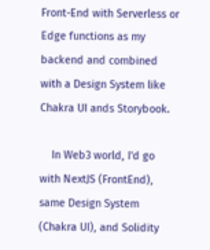Front-End with Serverless or Edge functions as my backend and combined with a Design System like Chakra UI ands Storybook.

    In Web3 world, I'd go with NextJS (FrontEnd), same Design System (Chakra UI), and Solidity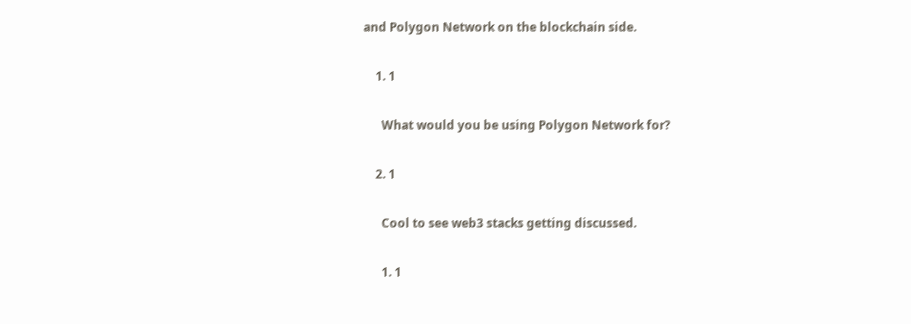and Polygon Network on the blockchain side.

    1. 1

      What would you be using Polygon Network for?

    2. 1

      Cool to see web3 stacks getting discussed.

      1. 1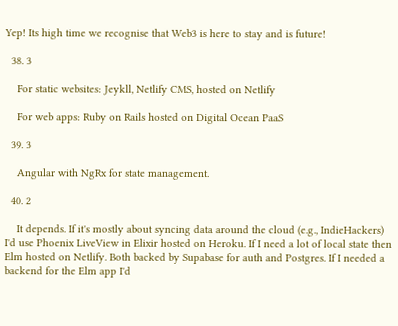Yep! Its high time we recognise that Web3 is here to stay and is future!

  38. 3

    For static websites: Jeykll, Netlify CMS, hosted on Netlify

    For web apps: Ruby on Rails hosted on Digital Ocean PaaS

  39. 3

    Angular with NgRx for state management.

  40. 2

    It depends. If it's mostly about syncing data around the cloud (e.g., IndieHackers) I'd use Phoenix LiveView in Elixir hosted on Heroku. If I need a lot of local state then Elm hosted on Netlify. Both backed by Supabase for auth and Postgres. If I needed a backend for the Elm app I'd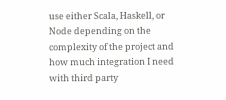use either Scala, Haskell, or Node depending on the complexity of the project and how much integration I need with third party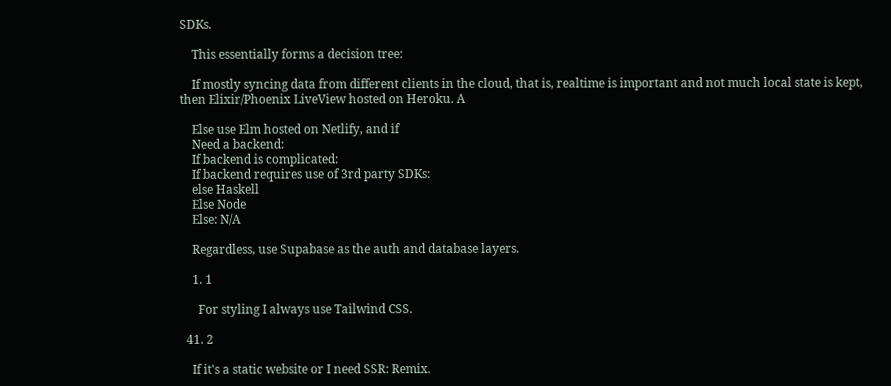SDKs.

    This essentially forms a decision tree:

    If mostly syncing data from different clients in the cloud, that is, realtime is important and not much local state is kept, then Elixir/Phoenix LiveView hosted on Heroku. A

    Else use Elm hosted on Netlify, and if
    Need a backend:
    If backend is complicated:
    If backend requires use of 3rd party SDKs:
    else Haskell
    Else Node
    Else: N/A

    Regardless, use Supabase as the auth and database layers.

    1. 1

      For styling I always use Tailwind CSS.

  41. 2

    If it's a static website or I need SSR: Remix.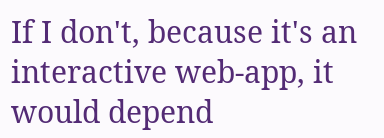If I don't, because it's an interactive web-app, it would depend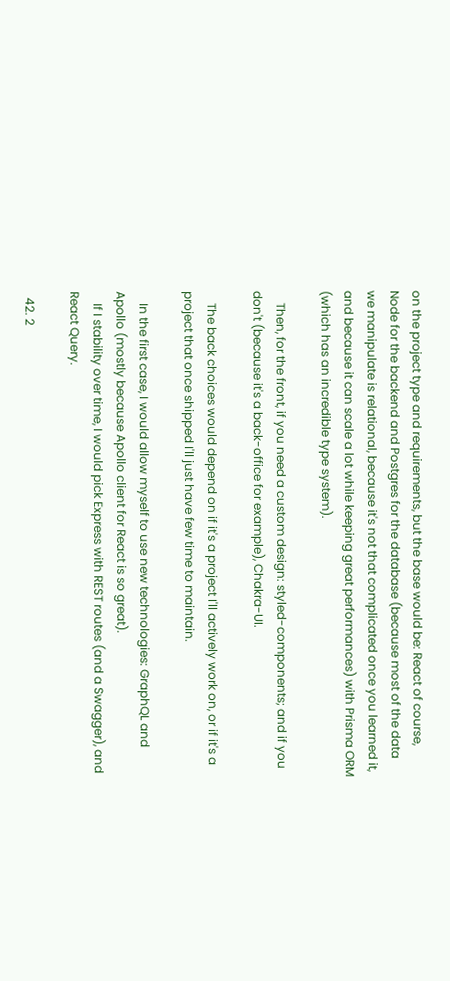on the project type and requirements, but the base would be: React of course, Node for the backend and Postgres for the database (because most of the data we manipulate is relational, because it's not that complicated once you learned it, and because it can scale a lot while keeping great performances) with Prisma ORM (which has an incredible type system).

    Then, for the front, if you need a custom design: styled-components; and if you don't (because it's a back-office for example), Chakra-UI.

    The back choices would depend on if it's a project I'll actively work on, or if it's a project that once shipped I'll just have few time to maintain.

    In the first case, I would allow myself to use new technologies: GraphQL and Apollo (mostly because Apollo client for React is so great).
    If I stability over time, I would pick Express with REST routes (and a Swagger), and React Query.

  42. 2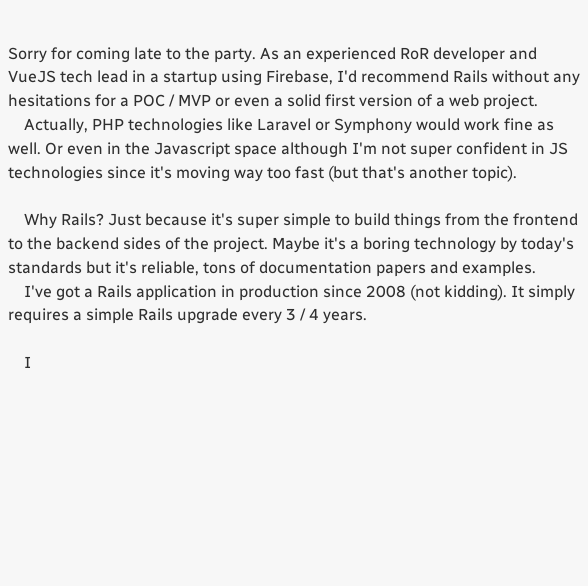Sorry for coming late to the party. As an experienced RoR developer and VueJS tech lead in a startup using Firebase, I'd recommend Rails without any hesitations for a POC / MVP or even a solid first version of a web project.
    Actually, PHP technologies like Laravel or Symphony would work fine as well. Or even in the Javascript space although I'm not super confident in JS technologies since it's moving way too fast (but that's another topic).

    Why Rails? Just because it's super simple to build things from the frontend to the backend sides of the project. Maybe it's a boring technology by today's standards but it's reliable, tons of documentation papers and examples.
    I've got a Rails application in production since 2008 (not kidding). It simply requires a simple Rails upgrade every 3 / 4 years.

    I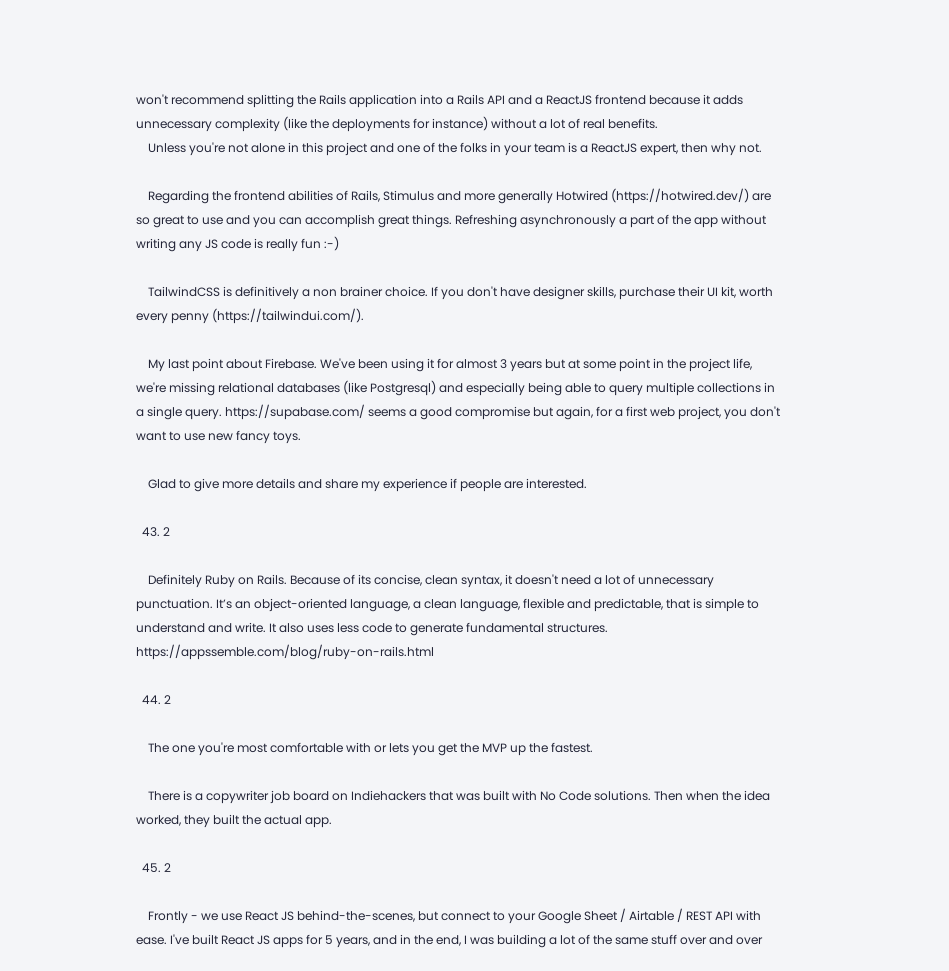won't recommend splitting the Rails application into a Rails API and a ReactJS frontend because it adds unnecessary complexity (like the deployments for instance) without a lot of real benefits.
    Unless you're not alone in this project and one of the folks in your team is a ReactJS expert, then why not.

    Regarding the frontend abilities of Rails, Stimulus and more generally Hotwired (https://hotwired.dev/) are so great to use and you can accomplish great things. Refreshing asynchronously a part of the app without writing any JS code is really fun :-)

    TailwindCSS is definitively a non brainer choice. If you don't have designer skills, purchase their UI kit, worth every penny (https://tailwindui.com/).

    My last point about Firebase. We've been using it for almost 3 years but at some point in the project life, we're missing relational databases (like Postgresql) and especially being able to query multiple collections in a single query. https://supabase.com/ seems a good compromise but again, for a first web project, you don't want to use new fancy toys.

    Glad to give more details and share my experience if people are interested.

  43. 2

    Definitely Ruby on Rails. Because of its concise, clean syntax, it doesn't need a lot of unnecessary punctuation. It’s an object-oriented language, a clean language, flexible and predictable, that is simple to understand and write. It also uses less code to generate fundamental structures. https://appssemble.com/blog/ruby-on-rails.html

  44. 2

    The one you're most comfortable with or lets you get the MVP up the fastest.

    There is a copywriter job board on Indiehackers that was built with No Code solutions. Then when the idea worked, they built the actual app.

  45. 2

    Frontly - we use React JS behind-the-scenes, but connect to your Google Sheet / Airtable / REST API with ease. I've built React JS apps for 5 years, and in the end, I was building a lot of the same stuff over and over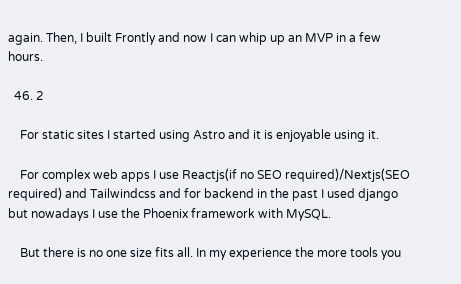again. Then, I built Frontly and now I can whip up an MVP in a few hours.

  46. 2

    For static sites I started using Astro and it is enjoyable using it.

    For complex web apps I use Reactjs(if no SEO required)/Nextjs(SEO required) and Tailwindcss and for backend in the past I used django but nowadays I use the Phoenix framework with MySQL.

    But there is no one size fits all. In my experience the more tools you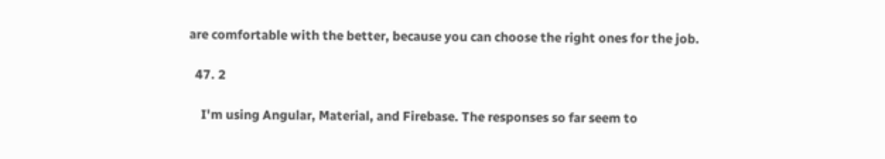are comfortable with the better, because you can choose the right ones for the job.

  47. 2

    I'm using Angular, Material, and Firebase. The responses so far seem to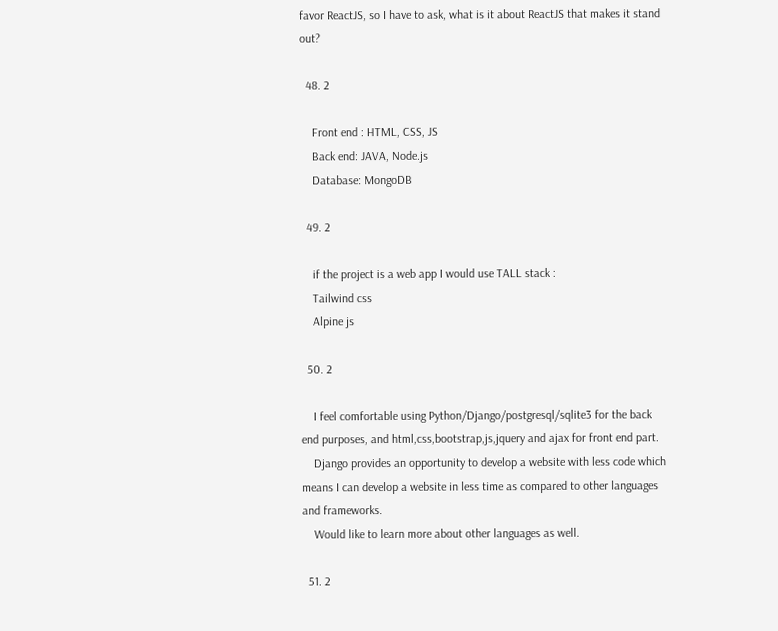favor ReactJS, so I have to ask, what is it about ReactJS that makes it stand out?

  48. 2

    Front end : HTML, CSS, JS
    Back end: JAVA, Node.js
    Database: MongoDB

  49. 2

    if the project is a web app I would use TALL stack :
    Tailwind css
    Alpine js

  50. 2

    I feel comfortable using Python/Django/postgresql/sqlite3 for the back end purposes, and html,css,bootstrap,js,jquery and ajax for front end part.
    Django provides an opportunity to develop a website with less code which means I can develop a website in less time as compared to other languages and frameworks.
    Would like to learn more about other languages as well.

  51. 2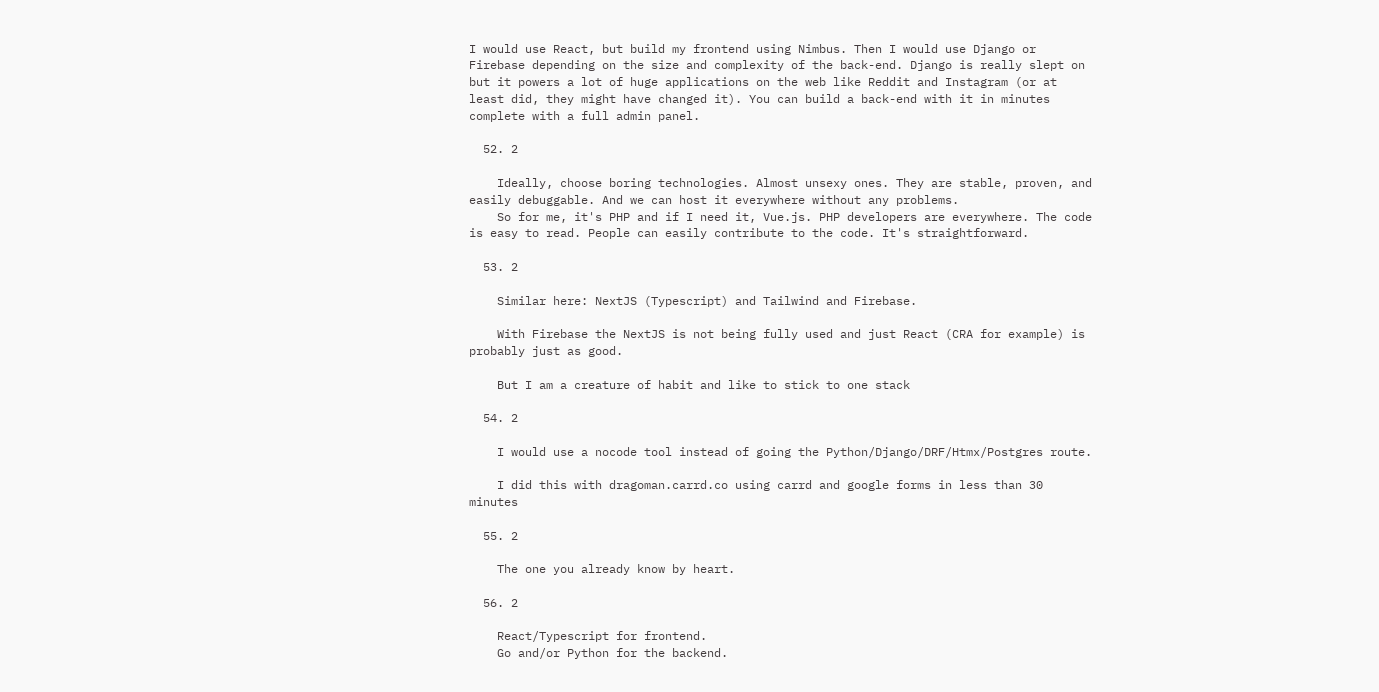I would use React, but build my frontend using Nimbus. Then I would use Django or Firebase depending on the size and complexity of the back-end. Django is really slept on but it powers a lot of huge applications on the web like Reddit and Instagram (or at least did, they might have changed it). You can build a back-end with it in minutes complete with a full admin panel.

  52. 2

    Ideally, choose boring technologies. Almost unsexy ones. They are stable, proven, and easily debuggable. And we can host it everywhere without any problems.
    So for me, it's PHP and if I need it, Vue.js. PHP developers are everywhere. The code is easy to read. People can easily contribute to the code. It's straightforward.

  53. 2

    Similar here: NextJS (Typescript) and Tailwind and Firebase.

    With Firebase the NextJS is not being fully used and just React (CRA for example) is probably just as good.

    But I am a creature of habit and like to stick to one stack

  54. 2

    I would use a nocode tool instead of going the Python/Django/DRF/Htmx/Postgres route.

    I did this with dragoman.carrd.co using carrd and google forms in less than 30 minutes

  55. 2

    The one you already know by heart.

  56. 2

    React/Typescript for frontend.
    Go and/or Python for the backend.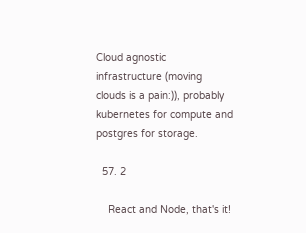Cloud agnostic infrastructure (moving clouds is a pain:)), probably kubernetes for compute and postgres for storage.

  57. 2

    React and Node, that's it!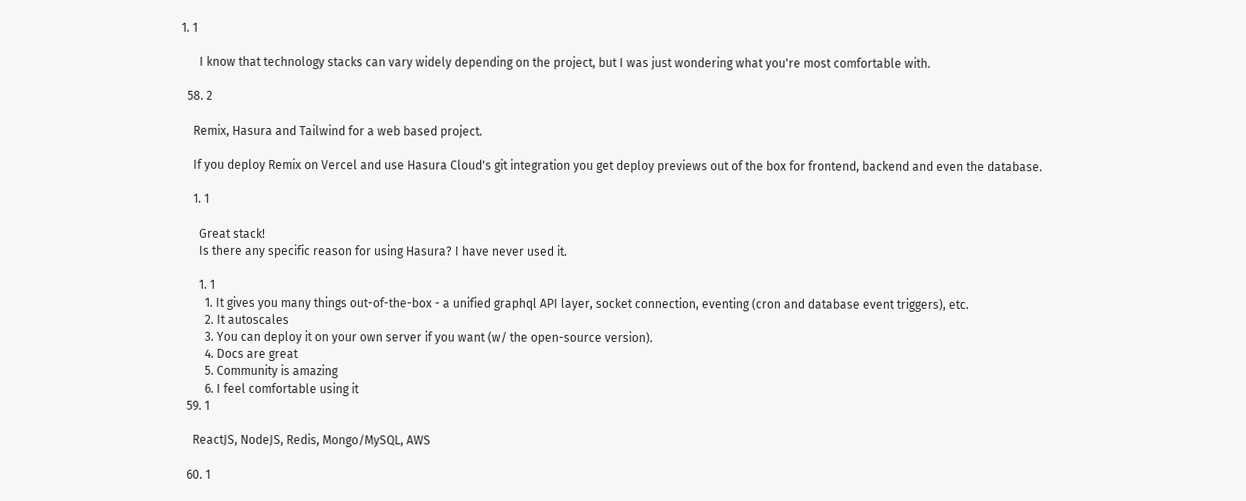1. 1

      I know that technology stacks can vary widely depending on the project, but I was just wondering what you're most comfortable with.

  58. 2

    Remix, Hasura and Tailwind for a web based project.

    If you deploy Remix on Vercel and use Hasura Cloud's git integration you get deploy previews out of the box for frontend, backend and even the database.

    1. 1

      Great stack!
      Is there any specific reason for using Hasura? I have never used it.

      1. 1
        1. It gives you many things out-of-the-box - a unified graphql API layer, socket connection, eventing (cron and database event triggers), etc.
        2. It autoscales
        3. You can deploy it on your own server if you want (w/ the open-source version).
        4. Docs are great
        5. Community is amazing
        6. I feel comfortable using it
  59. 1

    ReactJS, NodeJS, Redis, Mongo/MySQL, AWS

  60. 1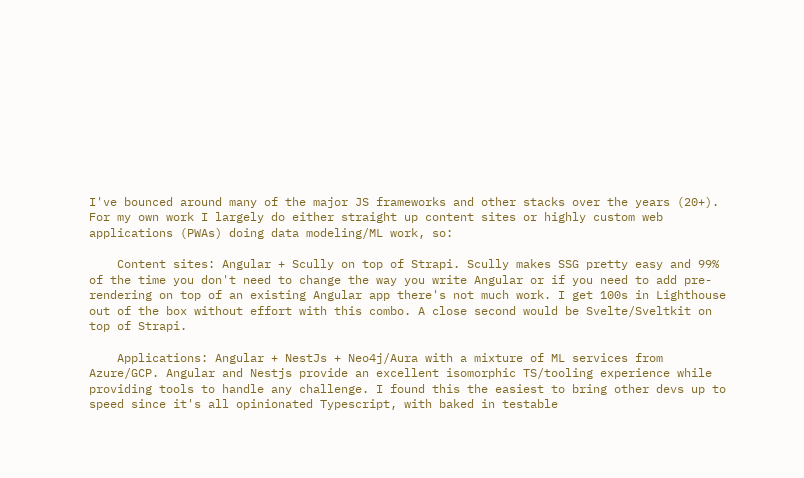I've bounced around many of the major JS frameworks and other stacks over the years (20+). For my own work I largely do either straight up content sites or highly custom web applications (PWAs) doing data modeling/ML work, so:

    Content sites: Angular + Scully on top of Strapi. Scully makes SSG pretty easy and 99% of the time you don't need to change the way you write Angular or if you need to add pre-rendering on top of an existing Angular app there's not much work. I get 100s in Lighthouse out of the box without effort with this combo. A close second would be Svelte/Sveltkit on top of Strapi.

    Applications: Angular + NestJs + Neo4j/Aura with a mixture of ML services from Azure/GCP. Angular and Nestjs provide an excellent isomorphic TS/tooling experience while providing tools to handle any challenge. I found this the easiest to bring other devs up to speed since it's all opinionated Typescript, with baked in testable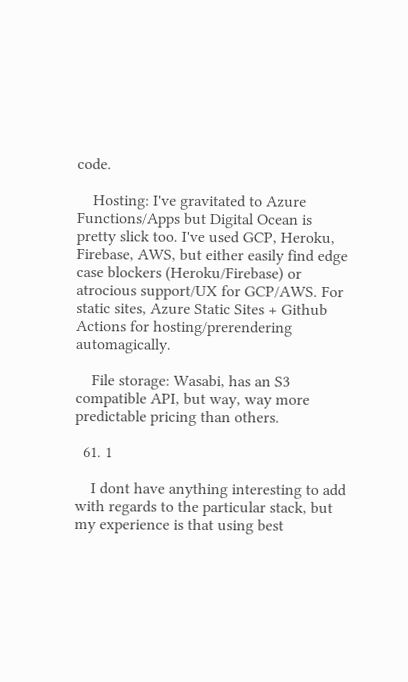code.

    Hosting: I've gravitated to Azure Functions/Apps but Digital Ocean is pretty slick too. I've used GCP, Heroku, Firebase, AWS, but either easily find edge case blockers (Heroku/Firebase) or atrocious support/UX for GCP/AWS. For static sites, Azure Static Sites + Github Actions for hosting/prerendering automagically.

    File storage: Wasabi, has an S3 compatible API, but way, way more predictable pricing than others.

  61. 1

    I dont have anything interesting to add with regards to the particular stack, but my experience is that using best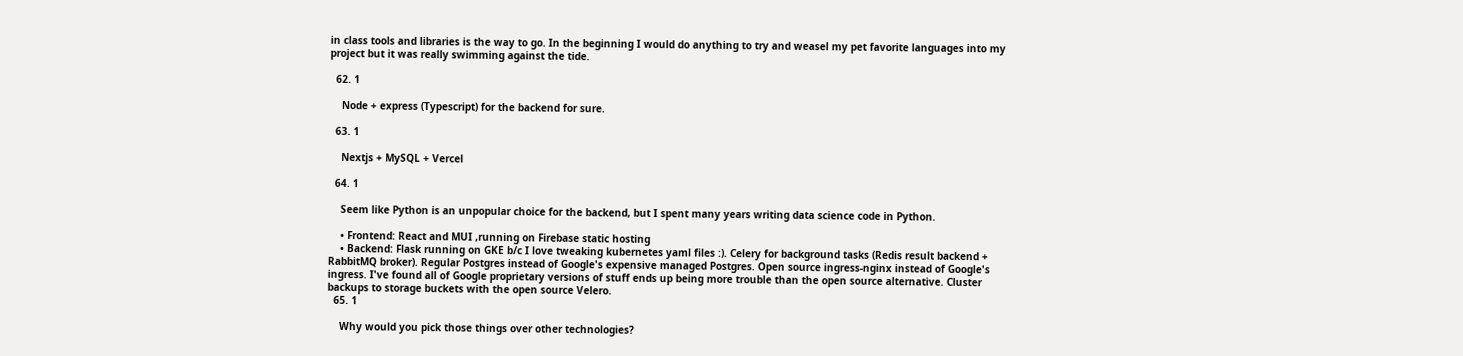in class tools and libraries is the way to go. In the beginning I would do anything to try and weasel my pet favorite languages into my project but it was really swimming against the tide.

  62. 1

    Node + express (Typescript) for the backend for sure.

  63. 1

    Nextjs + MySQL + Vercel

  64. 1

    Seem like Python is an unpopular choice for the backend, but I spent many years writing data science code in Python.

    • Frontend: React and MUI ,running on Firebase static hosting
    • Backend: Flask running on GKE b/c I love tweaking kubernetes yaml files :). Celery for background tasks (Redis result backend + RabbitMQ broker). Regular Postgres instead of Google's expensive managed Postgres. Open source ingress-nginx instead of Google's ingress. I've found all of Google proprietary versions of stuff ends up being more trouble than the open source alternative. Cluster backups to storage buckets with the open source Velero.
  65. 1

    Why would you pick those things over other technologies?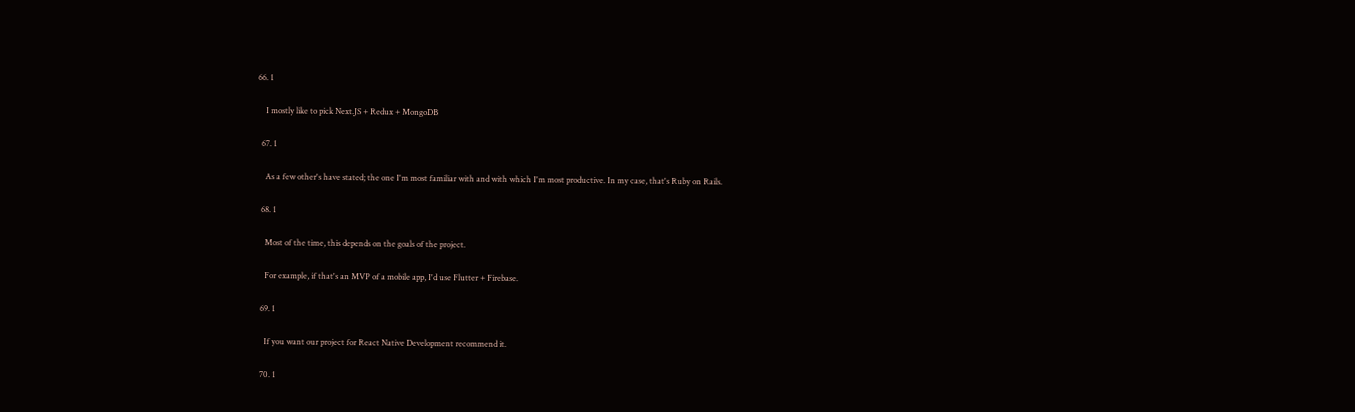66. 1

    I mostly like to pick Next.JS + Redux + MongoDB

  67. 1

    As a few other's have stated; the one I'm most familiar with and with which I'm most productive. In my case, that's Ruby on Rails.

  68. 1

    Most of the time, this depends on the goals of the project.

    For example, if that's an MVP of a mobile app, I'd use Flutter + Firebase.

  69. 1

    If you want our project for React Native Development recommend it.

  70. 1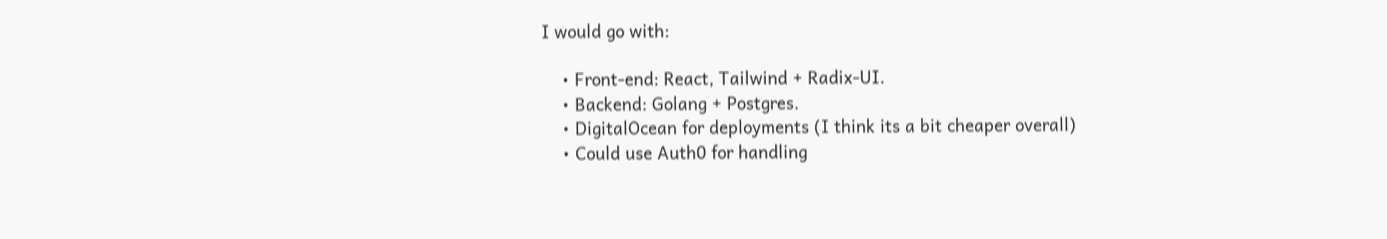I would go with:

    • Front-end: React, Tailwind + Radix-UI.
    • Backend: Golang + Postgres.
    • DigitalOcean for deployments (I think its a bit cheaper overall)
    • Could use Auth0 for handling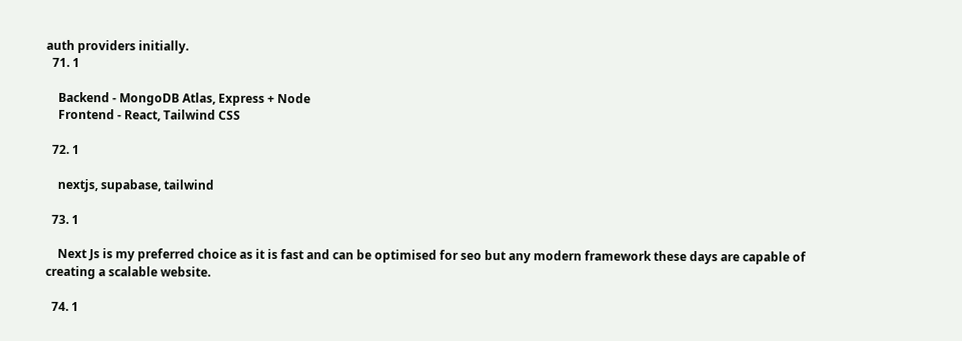auth providers initially.
  71. 1

    Backend - MongoDB Atlas, Express + Node
    Frontend - React, Tailwind CSS

  72. 1

    nextjs, supabase, tailwind

  73. 1

    Next Js is my preferred choice as it is fast and can be optimised for seo but any modern framework these days are capable of creating a scalable website.

  74. 1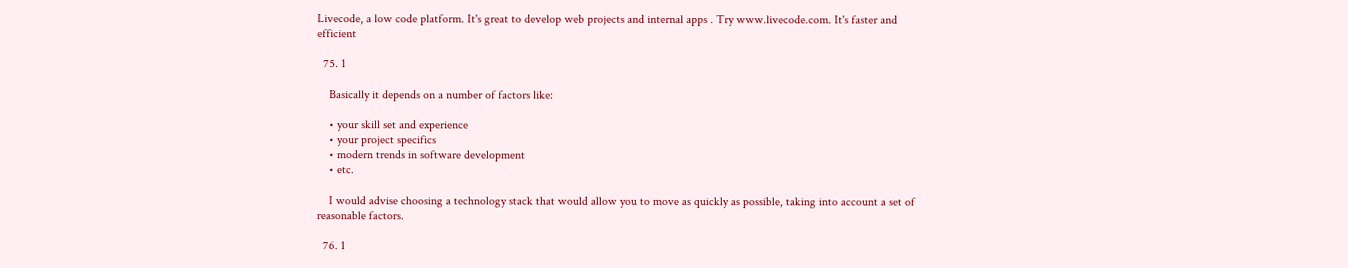Livecode, a low code platform. It's great to develop web projects and internal apps . Try www.livecode.com. It's faster and efficient

  75. 1

    Basically it depends on a number of factors like:

    • your skill set and experience
    • your project specifics
    • modern trends in software development
    • etc.

    I would advise choosing a technology stack that would allow you to move as quickly as possible, taking into account a set of reasonable factors.

  76. 1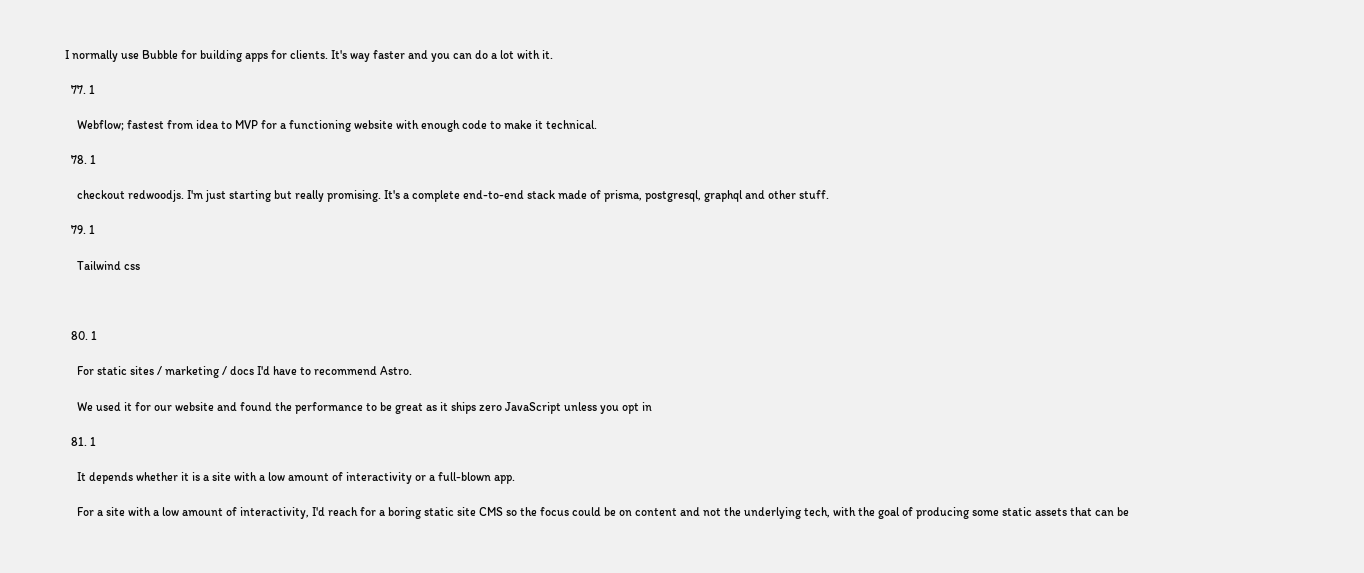I normally use Bubble for building apps for clients. It's way faster and you can do a lot with it.

  77. 1

    Webflow; fastest from idea to MVP for a functioning website with enough code to make it technical.

  78. 1

    checkout redwoodjs. I'm just starting but really promising. It's a complete end-to-end stack made of prisma, postgresql, graphql and other stuff.

  79. 1

    Tailwind css



  80. 1

    For static sites / marketing / docs I'd have to recommend Astro.

    We used it for our website and found the performance to be great as it ships zero JavaScript unless you opt in

  81. 1

    It depends whether it is a site with a low amount of interactivity or a full-blown app.

    For a site with a low amount of interactivity, I'd reach for a boring static site CMS so the focus could be on content and not the underlying tech, with the goal of producing some static assets that can be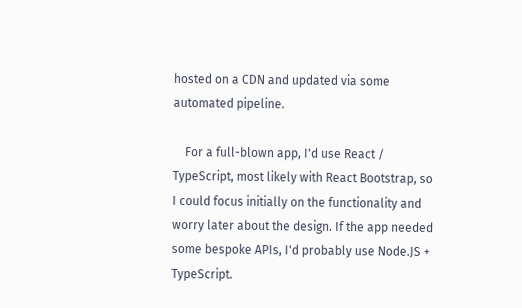hosted on a CDN and updated via some automated pipeline.

    For a full-blown app, I'd use React / TypeScript, most likely with React Bootstrap, so I could focus initially on the functionality and worry later about the design. If the app needed some bespoke APIs, I'd probably use Node.JS + TypeScript.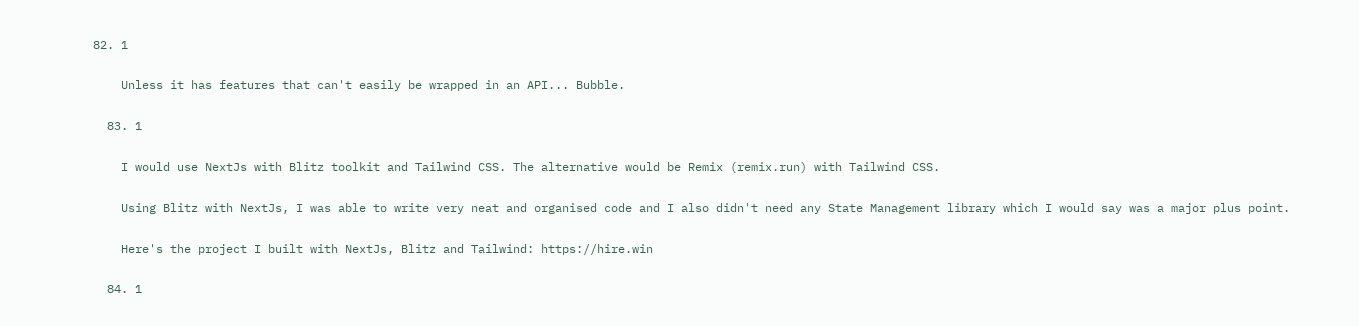82. 1

    Unless it has features that can't easily be wrapped in an API... Bubble.

  83. 1

    I would use NextJs with Blitz toolkit and Tailwind CSS. The alternative would be Remix (remix.run) with Tailwind CSS.

    Using Blitz with NextJs, I was able to write very neat and organised code and I also didn't need any State Management library which I would say was a major plus point.

    Here's the project I built with NextJs, Blitz and Tailwind: https://hire.win

  84. 1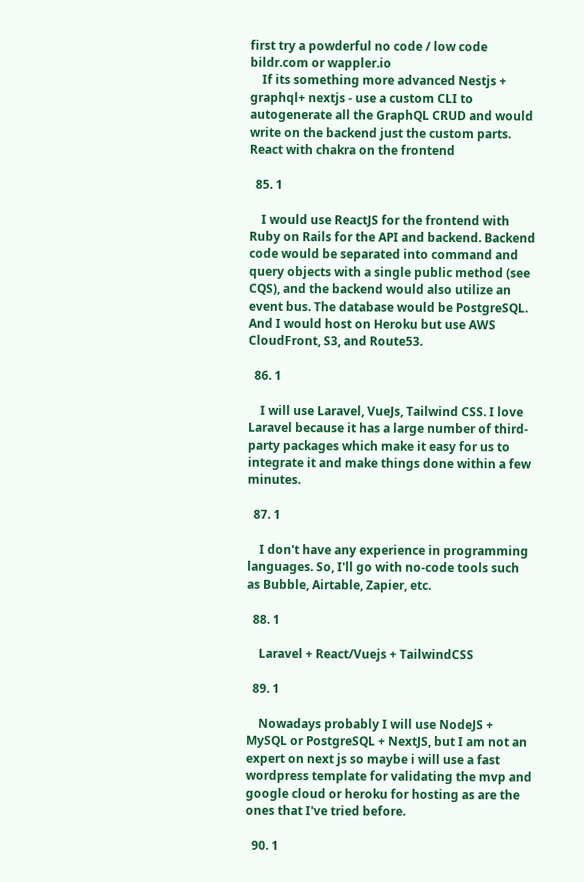first try a powderful no code / low code bildr.com or wappler.io
    If its something more advanced Nestjs + graphql+ nextjs - use a custom CLI to autogenerate all the GraphQL CRUD and would write on the backend just the custom parts. React with chakra on the frontend

  85. 1

    I would use ReactJS for the frontend with Ruby on Rails for the API and backend. Backend code would be separated into command and query objects with a single public method (see CQS), and the backend would also utilize an event bus. The database would be PostgreSQL. And I would host on Heroku but use AWS CloudFront, S3, and Route53.

  86. 1

    I will use Laravel, VueJs, Tailwind CSS. I love Laravel because it has a large number of third-party packages which make it easy for us to integrate it and make things done within a few minutes.

  87. 1

    I don't have any experience in programming languages. So, I'll go with no-code tools such as Bubble, Airtable, Zapier, etc.

  88. 1

    Laravel + React/Vuejs + TailwindCSS

  89. 1

    Nowadays probably I will use NodeJS + MySQL or PostgreSQL + NextJS, but I am not an expert on next js so maybe i will use a fast wordpress template for validating the mvp and google cloud or heroku for hosting as are the ones that I've tried before.

  90. 1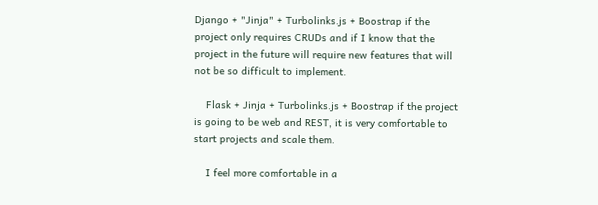Django + "Jinja" + Turbolinks.js + Boostrap if the project only requires CRUDs and if I know that the project in the future will require new features that will not be so difficult to implement.

    Flask + Jinja + Turbolinks.js + Boostrap if the project is going to be web and REST, it is very comfortable to start projects and scale them.

    I feel more comfortable in a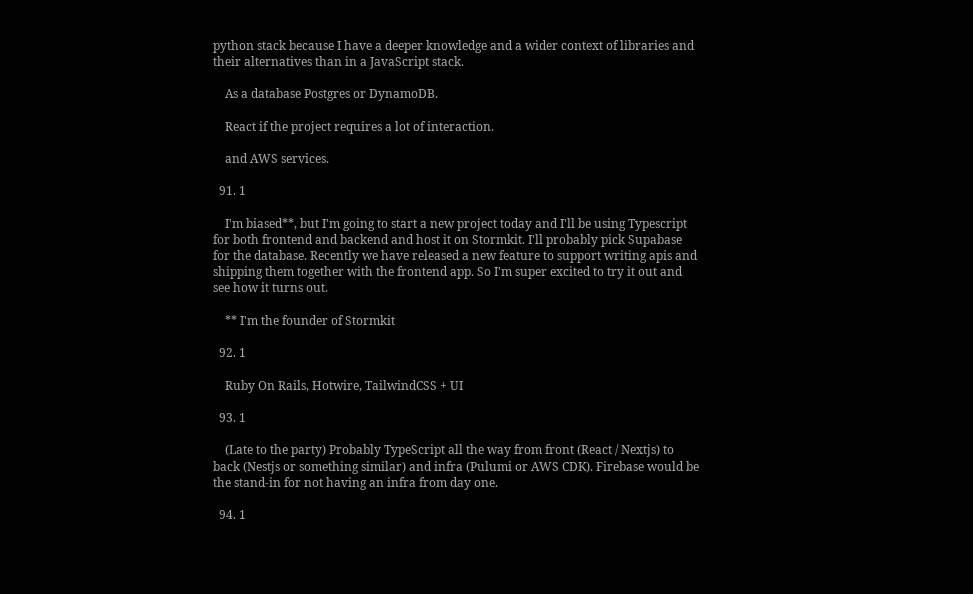python stack because I have a deeper knowledge and a wider context of libraries and their alternatives than in a JavaScript stack.

    As a database Postgres or DynamoDB.

    React if the project requires a lot of interaction.

    and AWS services.

  91. 1

    I'm biased**, but I'm going to start a new project today and I'll be using Typescript for both frontend and backend and host it on Stormkit. I'll probably pick Supabase for the database. Recently we have released a new feature to support writing apis and shipping them together with the frontend app. So I'm super excited to try it out and see how it turns out.

    ** I'm the founder of Stormkit

  92. 1

    Ruby On Rails, Hotwire, TailwindCSS + UI

  93. 1

    (Late to the party) Probably TypeScript all the way from front (React / Nextjs) to back (Nestjs or something similar) and infra (Pulumi or AWS CDK). Firebase would be the stand-in for not having an infra from day one.

  94. 1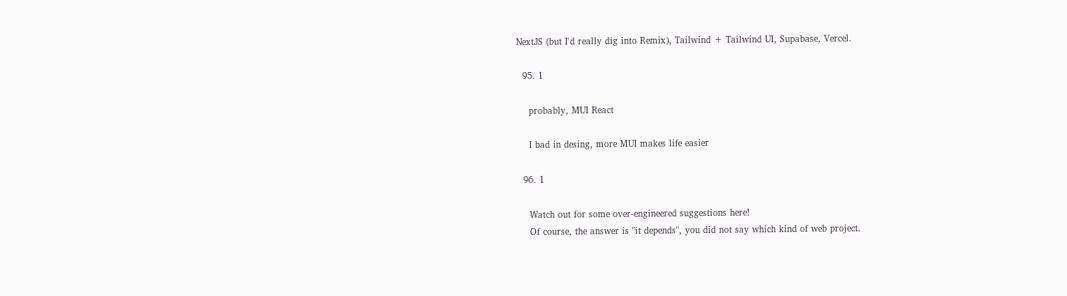NextJS (but I'd really dig into Remix), Tailwind + Tailwind UI, Supabase, Vercel.

  95. 1

    probably, MUI React

    I bad in desing, more MUI makes life easier

  96. 1

    Watch out for some over-engineered suggestions here!
    Of course, the answer is "it depends", you did not say which kind of web project.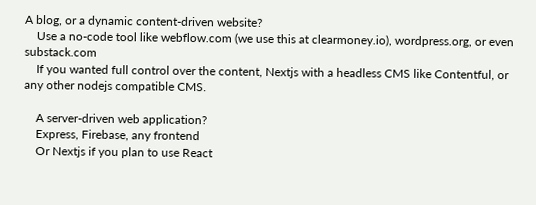A blog, or a dynamic content-driven website?
    Use a no-code tool like webflow.com (we use this at clearmoney.io), wordpress.org, or even substack.com
    If you wanted full control over the content, Nextjs with a headless CMS like Contentful, or any other nodejs compatible CMS.

    A server-driven web application?
    Express, Firebase, any frontend
    Or Nextjs if you plan to use React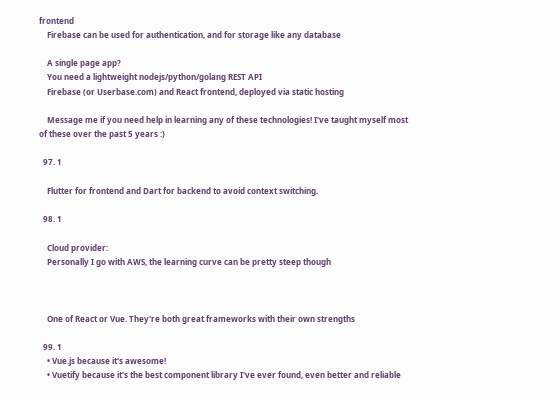frontend
    Firebase can be used for authentication, and for storage like any database

    A single page app?
    You need a lightweight nodejs/python/golang REST API
    Firebase (or Userbase.com) and React frontend, deployed via static hosting

    Message me if you need help in learning any of these technologies! I've taught myself most of these over the past 5 years :)

  97. 1

    Flutter for frontend and Dart for backend to avoid context switching.

  98. 1

    Cloud provider:
    Personally I go with AWS, the learning curve can be pretty steep though



    One of React or Vue. They're both great frameworks with their own strengths

  99. 1
    • Vue.js because it's awesome!
    • Vuetify because it's the best component library I've ever found, even better and reliable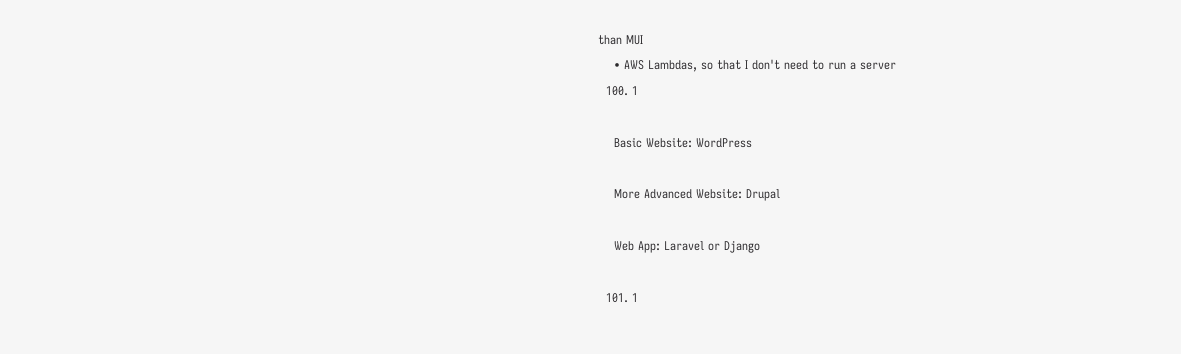than MUI
    • AWS Lambdas, so that I don't need to run a server
  100. 1

    Basic Website: WordPress

    More Advanced Website: Drupal

    Web App: Laravel or Django

  101. 1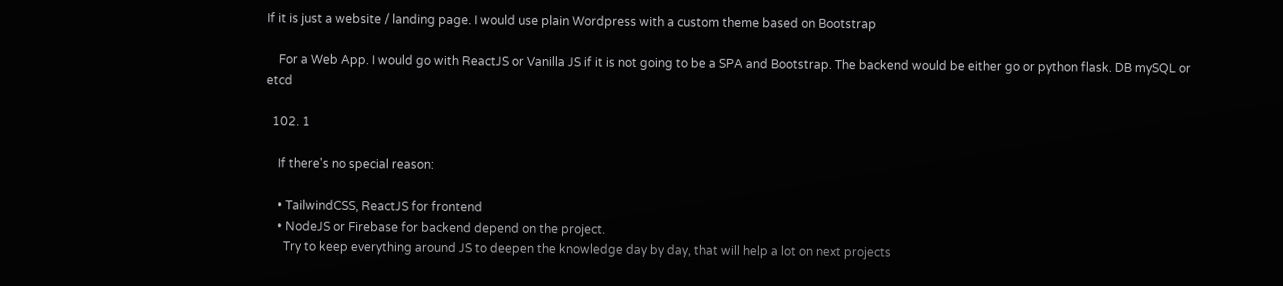If it is just a website / landing page. I would use plain Wordpress with a custom theme based on Bootstrap

    For a Web App. I would go with ReactJS or Vanilla JS if it is not going to be a SPA and Bootstrap. The backend would be either go or python flask. DB mySQL or etcd

  102. 1

    If there's no special reason:

    • TailwindCSS, ReactJS for frontend
    • NodeJS or Firebase for backend depend on the project.
      Try to keep everything around JS to deepen the knowledge day by day, that will help a lot on next projects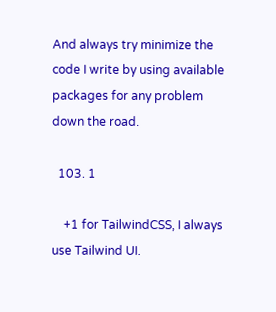And always try minimize the code I write by using available packages for any problem down the road.

  103. 1

    +1 for TailwindCSS, I always use Tailwind UI.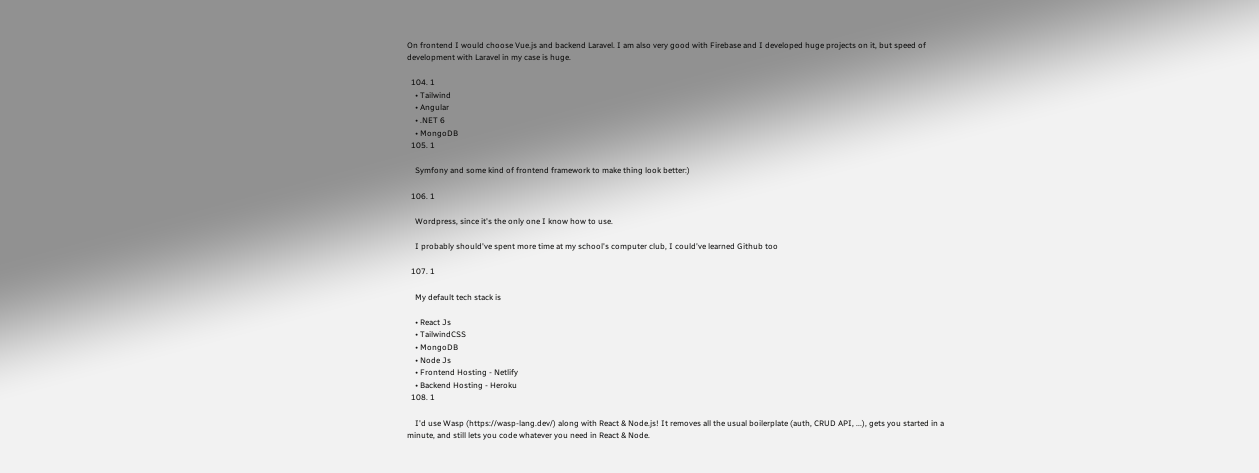On frontend I would choose Vue.js and backend Laravel. I am also very good with Firebase and I developed huge projects on it, but speed of development with Laravel in my case is huge.

  104. 1
    • Tailwind
    • Angular
    • .NET 6
    • MongoDB
  105. 1

    Symfony and some kind of frontend framework to make thing look better:)

  106. 1

    Wordpress, since it's the only one I know how to use.

    I probably should've spent more time at my school's computer club, I could've learned Github too

  107. 1

    My default tech stack is

    • React Js
    • TailwindCSS
    • MongoDB
    • Node Js
    • Frontend Hosting - Netlify
    • Backend Hosting - Heroku
  108. 1

    I'd use Wasp (https://wasp-lang.dev/) along with React & Node.js! It removes all the usual boilerplate (auth, CRUD API, ...), gets you started in a minute, and still lets you code whatever you need in React & Node.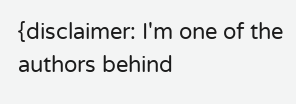{disclaimer: I'm one of the authors behind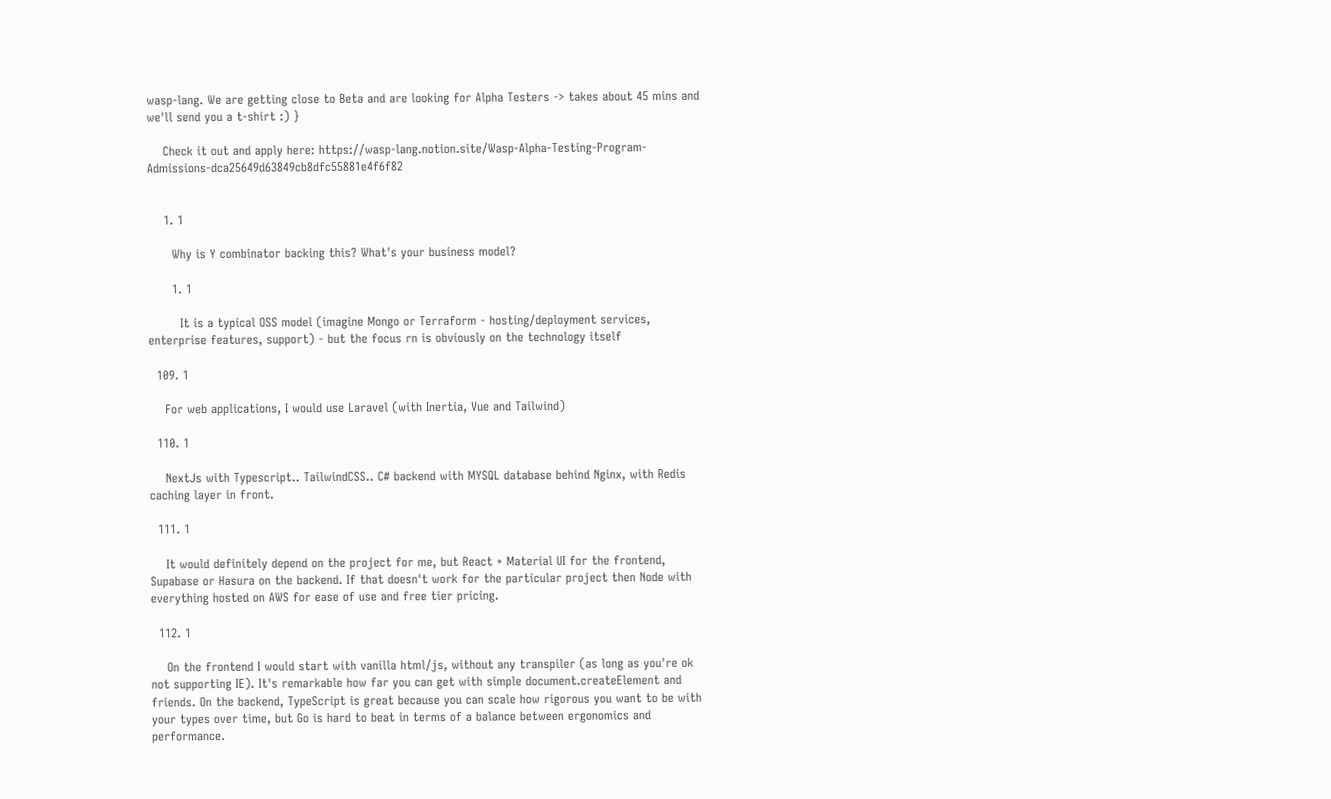wasp-lang. We are getting close to Beta and are looking for Alpha Testers -> takes about 45 mins and we'll send you a t-shirt :) }

    Check it out and apply here: https://wasp-lang.notion.site/Wasp-Alpha-Testing-Program-Admissions-dca25649d63849cb8dfc55881e4f6f82


    1. 1

      Why is Y combinator backing this? What's your business model?

      1. 1

        It is a typical OSS model (imagine Mongo or Terraform - hosting/deployment services, enterprise features, support) - but the focus rn is obviously on the technology itself

  109. 1

    For web applications, I would use Laravel (with Inertia, Vue and Tailwind)

  110. 1

    NextJs with Typescript.. TailwindCSS.. C# backend with MYSQL database behind Nginx, with Redis caching layer in front.

  111. 1

    It would definitely depend on the project for me, but React + Material UI for the frontend, Supabase or Hasura on the backend. If that doesn't work for the particular project then Node with everything hosted on AWS for ease of use and free tier pricing.

  112. 1

    On the frontend I would start with vanilla html/js, without any transpiler (as long as you're ok not supporting IE). It's remarkable how far you can get with simple document.createElement and friends. On the backend, TypeScript is great because you can scale how rigorous you want to be with your types over time, but Go is hard to beat in terms of a balance between ergonomics and performance.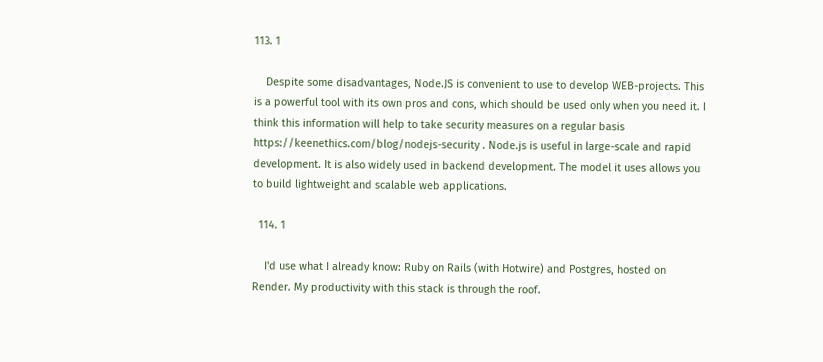113. 1

    Despite some disadvantages, Node.JS is convenient to use to develop WEB-projects. This is a powerful tool with its own pros and cons, which should be used only when you need it. I think this information will help to take security measures on a regular basis https://keenethics.com/blog/nodejs-security . Node.js is useful in large-scale and rapid development. It is also widely used in backend development. The model it uses allows you to build lightweight and scalable web applications.

  114. 1

    I'd use what I already know: Ruby on Rails (with Hotwire) and Postgres, hosted on Render. My productivity with this stack is through the roof.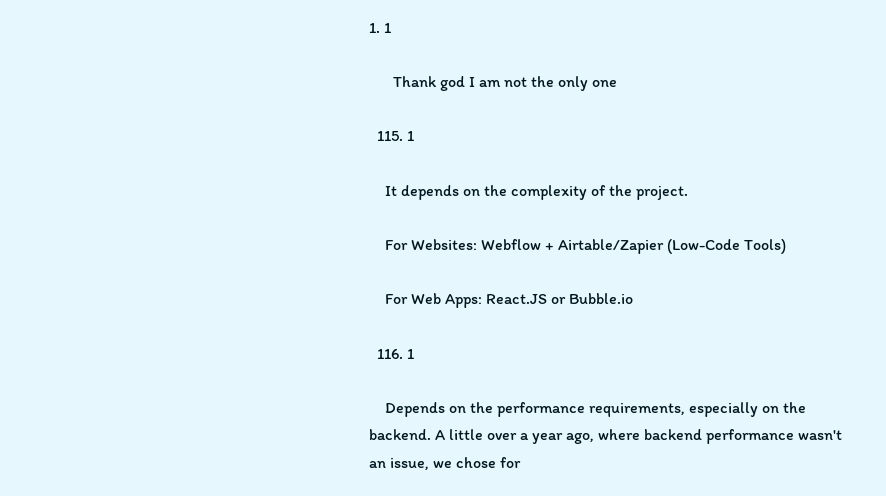1. 1

      Thank god I am not the only one

  115. 1

    It depends on the complexity of the project.

    For Websites: Webflow + Airtable/Zapier (Low-Code Tools)

    For Web Apps: React.JS or Bubble.io

  116. 1

    Depends on the performance requirements, especially on the backend. A little over a year ago, where backend performance wasn't an issue, we chose for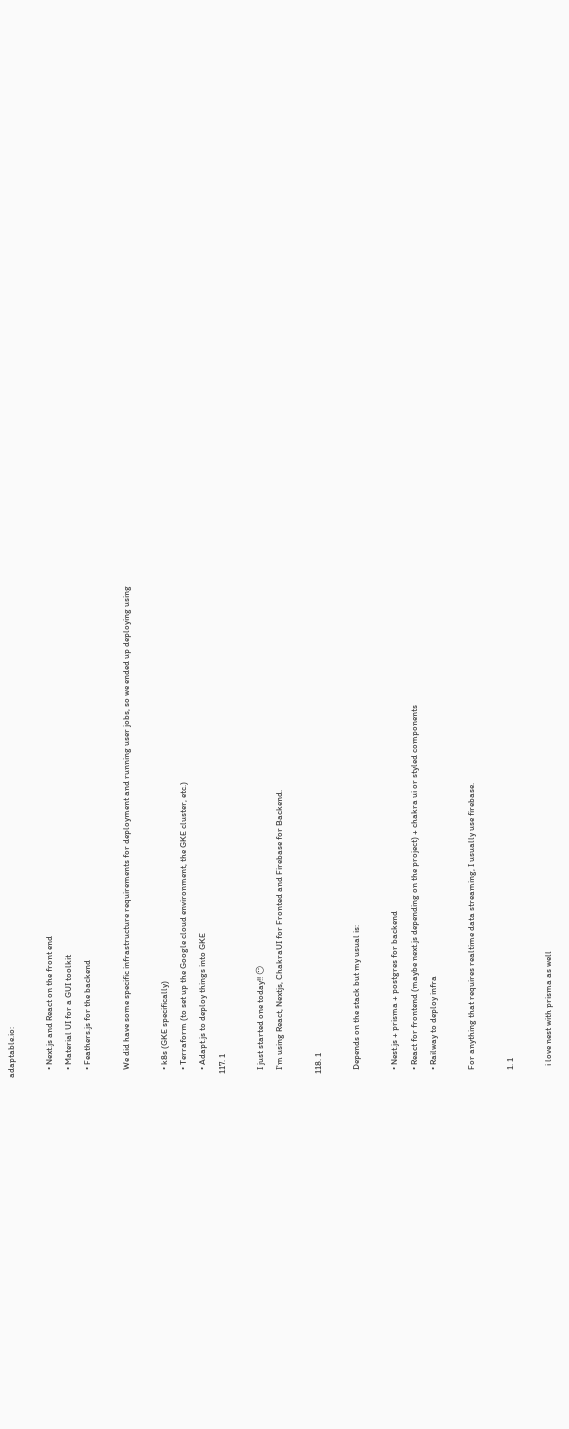adaptable.io:

    • Next.js and React on the front end
    • Material UI for a GUI toolkit
    • Feathers.js for the backend

    We did have some specific infrastructure requirements for deployment and running user jobs, so we ended up deploying using

    • k8s (GKE specifically)
    • Terraform (to set up the Google cloud environment, the GKE cluster, etc.)
    • Adapt.js to deploy things into GKE
  117. 1

    I just started one today!! 😶
    I'm using React, Nextjs, ChakraUI for Fronted and Firebase for Backend.

  118. 1

    Depends on the stack but my usual is:

    • Nest.js + prisma + postgres for backend
    • React for frontend (maybe next.js depending on the project) + chakra ui or styled components
    • Railway to deploy infra

    For anything that requires realtime data streaming, I usually use firebase.

    1. 1

      i love nest with prisma as well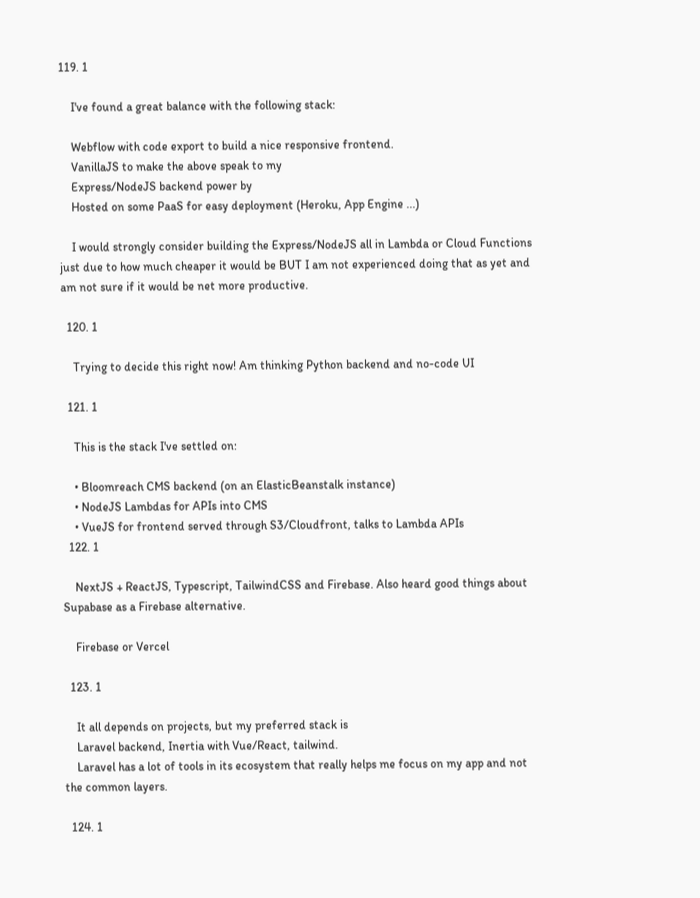119. 1

    I've found a great balance with the following stack:

    Webflow with code export to build a nice responsive frontend.
    VanillaJS to make the above speak to my
    Express/NodeJS backend power by
    Hosted on some PaaS for easy deployment (Heroku, App Engine ...)

    I would strongly consider building the Express/NodeJS all in Lambda or Cloud Functions just due to how much cheaper it would be BUT I am not experienced doing that as yet and am not sure if it would be net more productive.

  120. 1

    Trying to decide this right now! Am thinking Python backend and no-code UI

  121. 1

    This is the stack I've settled on:

    • Bloomreach CMS backend (on an ElasticBeanstalk instance)
    • NodeJS Lambdas for APIs into CMS
    • VueJS for frontend served through S3/Cloudfront, talks to Lambda APIs
  122. 1

    NextJS + ReactJS, Typescript, TailwindCSS and Firebase. Also heard good things about Supabase as a Firebase alternative.

    Firebase or Vercel

  123. 1

    It all depends on projects, but my preferred stack is
    Laravel backend, Inertia with Vue/React, tailwind.
    Laravel has a lot of tools in its ecosystem that really helps me focus on my app and not the common layers.

  124. 1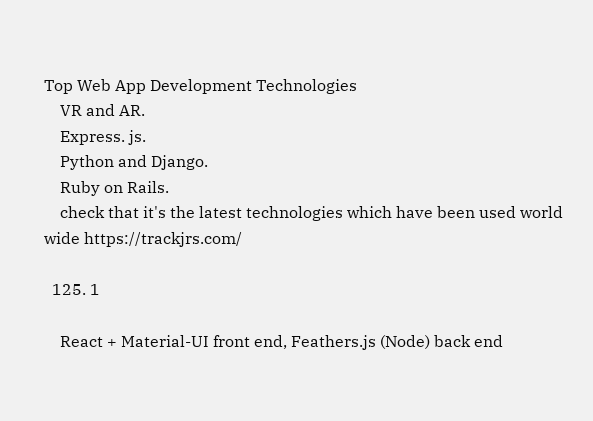Top Web App Development Technologies
    VR and AR.
    Express. js.
    Python and Django.
    Ruby on Rails.
    check that it's the latest technologies which have been used world wide https://trackjrs.com/

  125. 1

    React + Material-UI front end, Feathers.js (Node) back end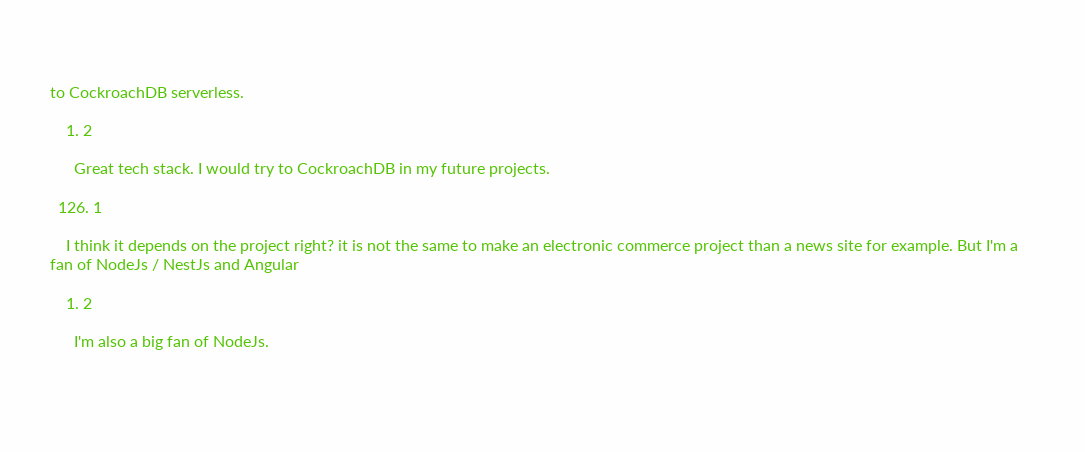to CockroachDB serverless.

    1. 2

      Great tech stack. I would try to CockroachDB in my future projects.

  126. 1

    I think it depends on the project right? it is not the same to make an electronic commerce project than a news site for example. But I'm a fan of NodeJs / NestJs and Angular

    1. 2

      I'm also a big fan of NodeJs.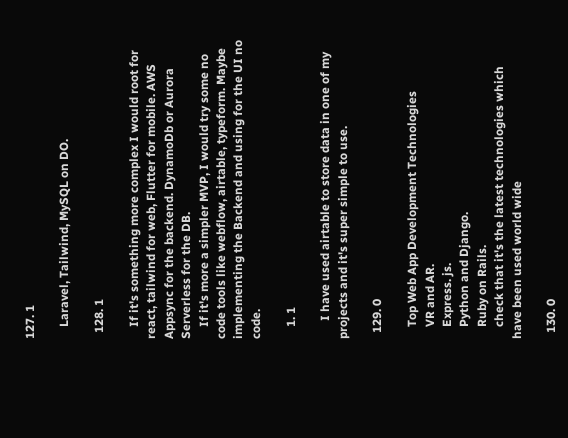127. 1

    Laravel, Tailwind, MySQL on DO.

  128. 1

    If it's something more complex I would root for react, tailwind for web, Flutter for mobile. AWS Appsync for the backend. DynamoDb or Aurora Serverless for the DB.
    If it's more a simpler MVP, I would try some no code tools like webflow, airtable, typeform. Maybe implementing the Backend and using for the UI no code.

    1. 1

      I have used airtable to store data in one of my projects and it's super simple to use.

  129. 0

    Top Web App Development Technologies
    VR and AR.
    Express. js.
    Python and Django.
    Ruby on Rails.
    check that it's the latest technologies which have been used world wide

  130. 0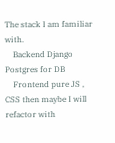The stack I am familiar with.
    Backend Django Postgres for DB
    Frontend pure JS , CSS then maybe I will refactor with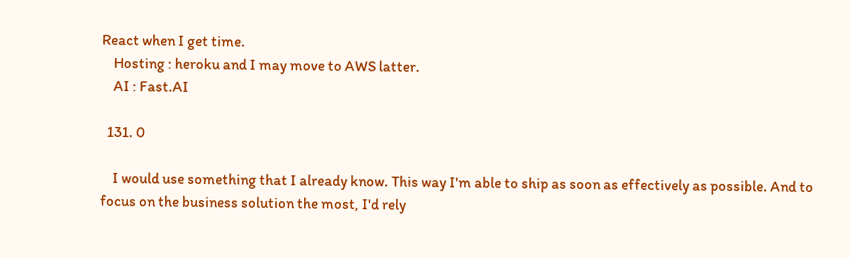React when I get time.
    Hosting : heroku and I may move to AWS latter.
    AI : Fast.AI

  131. 0

    I would use something that I already know. This way I'm able to ship as soon as effectively as possible. And to focus on the business solution the most, I'd rely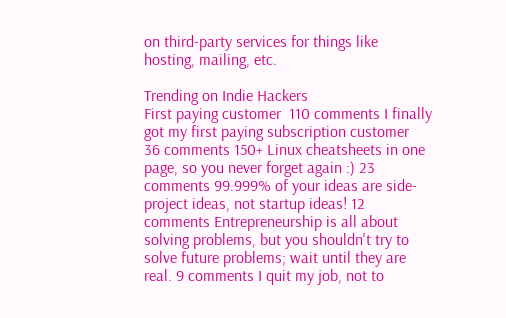on third-party services for things like hosting, mailing, etc.

Trending on Indie Hackers
First paying customer  110 comments I finally got my first paying subscription customer  36 comments 150+ Linux cheatsheets in one page, so you never forget again :) 23 comments 99.999% of your ideas are side-project ideas, not startup ideas! 12 comments Entrepreneurship is all about solving problems, but you shouldn't try to solve future problems; wait until they are real. 9 comments I quit my job, not to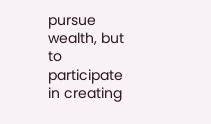pursue wealth, but to participate in creating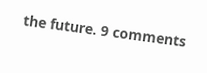the future. 9 comments